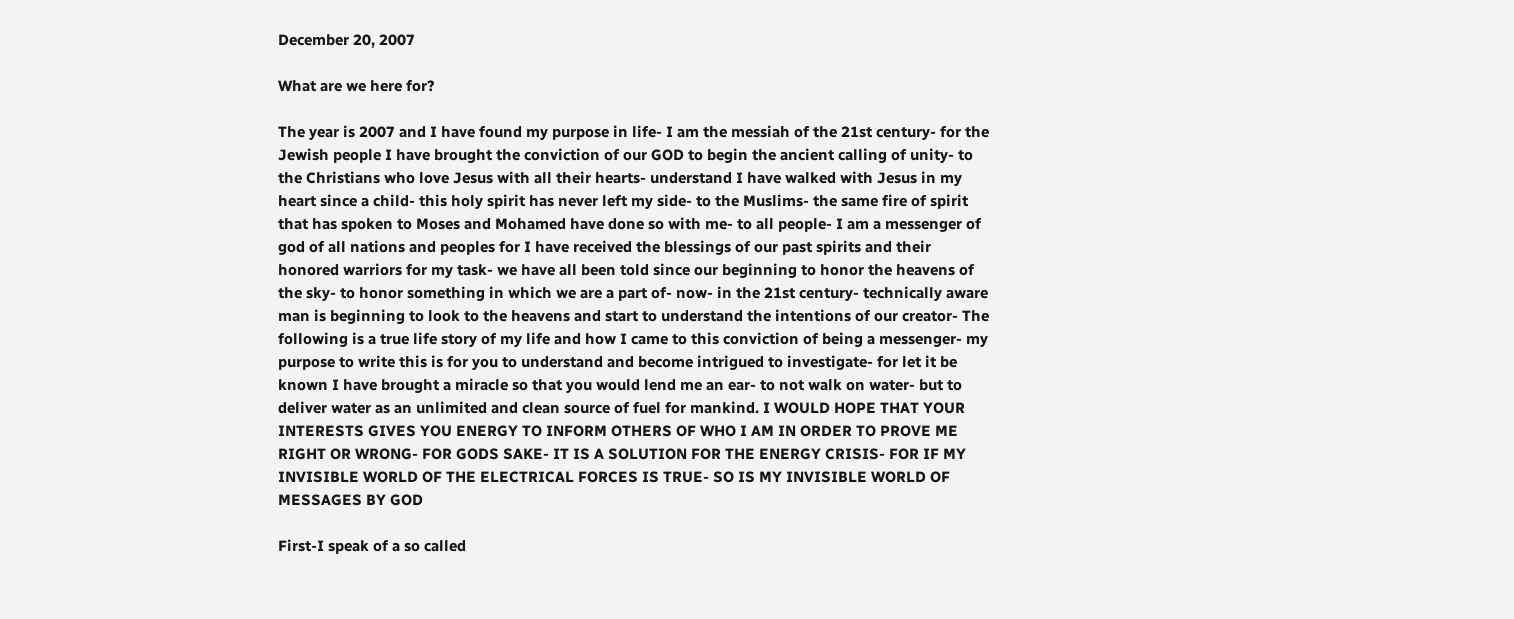December 20, 2007

What are we here for?

The year is 2007 and I have found my purpose in life- I am the messiah of the 21st century- for the Jewish people I have brought the conviction of our GOD to begin the ancient calling of unity- to the Christians who love Jesus with all their hearts- understand I have walked with Jesus in my heart since a child- this holy spirit has never left my side- to the Muslims- the same fire of spirit that has spoken to Moses and Mohamed have done so with me- to all people- I am a messenger of god of all nations and peoples for I have received the blessings of our past spirits and their honored warriors for my task- we have all been told since our beginning to honor the heavens of the sky- to honor something in which we are a part of- now- in the 21st century- technically aware man is beginning to look to the heavens and start to understand the intentions of our creator- The following is a true life story of my life and how I came to this conviction of being a messenger- my purpose to write this is for you to understand and become intrigued to investigate- for let it be known I have brought a miracle so that you would lend me an ear- to not walk on water- but to deliver water as an unlimited and clean source of fuel for mankind. I WOULD HOPE THAT YOUR INTERESTS GIVES YOU ENERGY TO INFORM OTHERS OF WHO I AM IN ORDER TO PROVE ME RIGHT OR WRONG- FOR GODS SAKE- IT IS A SOLUTION FOR THE ENERGY CRISIS- FOR IF MY INVISIBLE WORLD OF THE ELECTRICAL FORCES IS TRUE- SO IS MY INVISIBLE WORLD OF MESSAGES BY GOD

First-I speak of a so called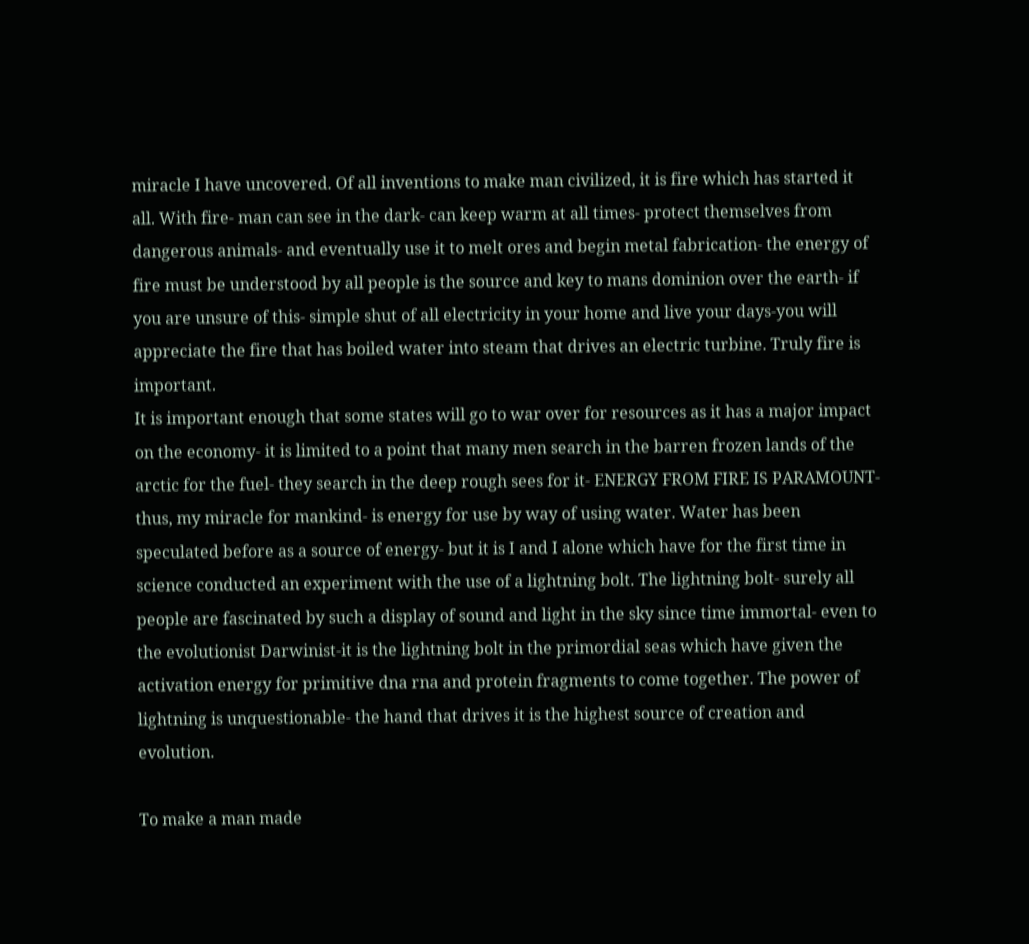miracle I have uncovered. Of all inventions to make man civilized, it is fire which has started it all. With fire- man can see in the dark- can keep warm at all times- protect themselves from dangerous animals- and eventually use it to melt ores and begin metal fabrication- the energy of fire must be understood by all people is the source and key to mans dominion over the earth- if you are unsure of this- simple shut of all electricity in your home and live your days-you will appreciate the fire that has boiled water into steam that drives an electric turbine. Truly fire is important.
It is important enough that some states will go to war over for resources as it has a major impact on the economy- it is limited to a point that many men search in the barren frozen lands of the arctic for the fuel- they search in the deep rough sees for it- ENERGY FROM FIRE IS PARAMOUNT- thus, my miracle for mankind- is energy for use by way of using water. Water has been speculated before as a source of energy- but it is I and I alone which have for the first time in science conducted an experiment with the use of a lightning bolt. The lightning bolt- surely all people are fascinated by such a display of sound and light in the sky since time immortal- even to the evolutionist Darwinist-it is the lightning bolt in the primordial seas which have given the activation energy for primitive dna rna and protein fragments to come together. The power of lightning is unquestionable- the hand that drives it is the highest source of creation and evolution.

To make a man made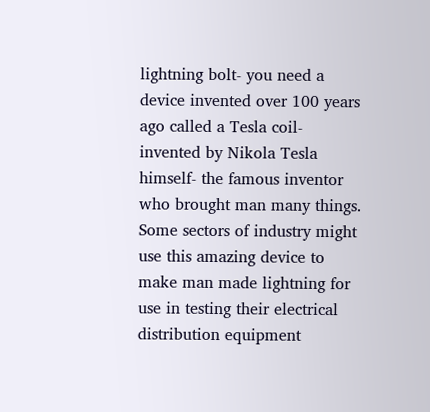lightning bolt- you need a device invented over 100 years ago called a Tesla coil- invented by Nikola Tesla himself- the famous inventor who brought man many things. Some sectors of industry might use this amazing device to make man made lightning for use in testing their electrical distribution equipment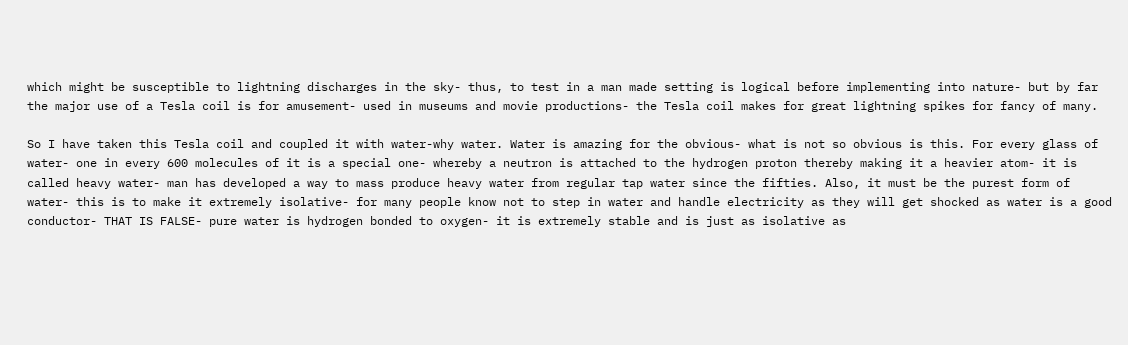which might be susceptible to lightning discharges in the sky- thus, to test in a man made setting is logical before implementing into nature- but by far the major use of a Tesla coil is for amusement- used in museums and movie productions- the Tesla coil makes for great lightning spikes for fancy of many.

So I have taken this Tesla coil and coupled it with water-why water. Water is amazing for the obvious- what is not so obvious is this. For every glass of water- one in every 600 molecules of it is a special one- whereby a neutron is attached to the hydrogen proton thereby making it a heavier atom- it is called heavy water- man has developed a way to mass produce heavy water from regular tap water since the fifties. Also, it must be the purest form of water- this is to make it extremely isolative- for many people know not to step in water and handle electricity as they will get shocked as water is a good conductor- THAT IS FALSE- pure water is hydrogen bonded to oxygen- it is extremely stable and is just as isolative as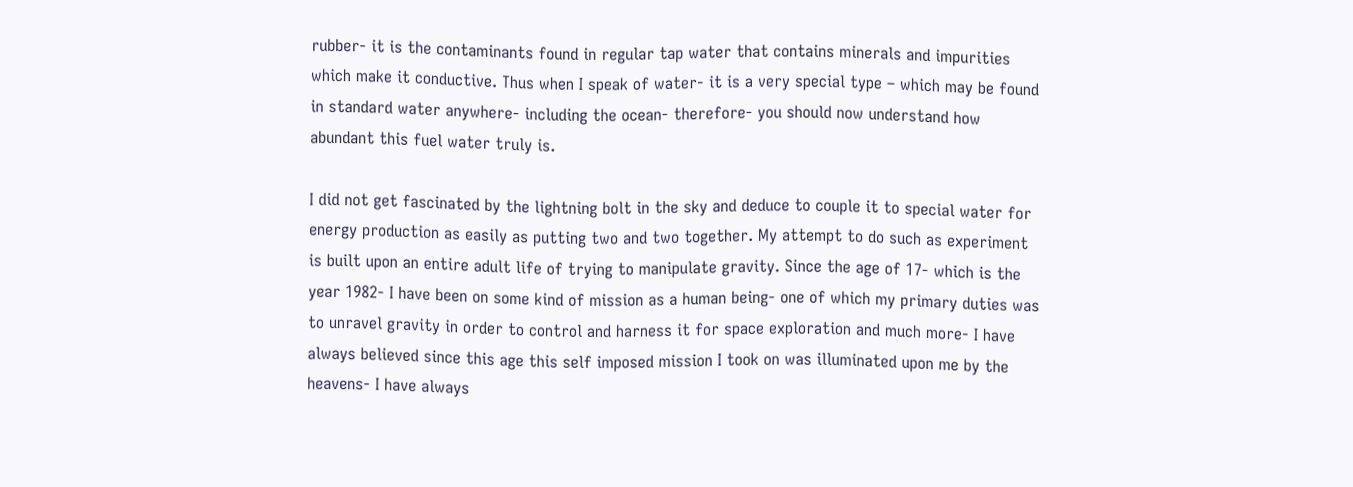rubber- it is the contaminants found in regular tap water that contains minerals and impurities which make it conductive. Thus when I speak of water- it is a very special type – which may be found in standard water anywhere- including the ocean- therefore- you should now understand how abundant this fuel water truly is.

I did not get fascinated by the lightning bolt in the sky and deduce to couple it to special water for energy production as easily as putting two and two together. My attempt to do such as experiment is built upon an entire adult life of trying to manipulate gravity. Since the age of 17- which is the year 1982- I have been on some kind of mission as a human being- one of which my primary duties was to unravel gravity in order to control and harness it for space exploration and much more- I have always believed since this age this self imposed mission I took on was illuminated upon me by the heavens- I have always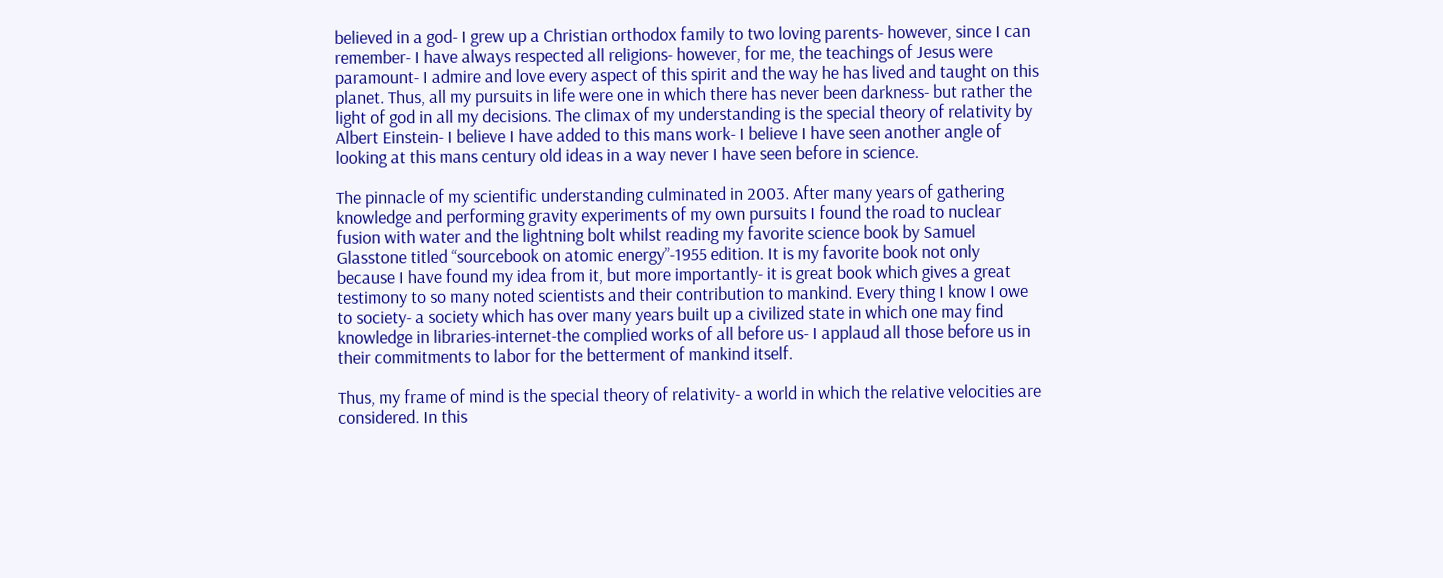believed in a god- I grew up a Christian orthodox family to two loving parents- however, since I can remember- I have always respected all religions- however, for me, the teachings of Jesus were paramount- I admire and love every aspect of this spirit and the way he has lived and taught on this planet. Thus, all my pursuits in life were one in which there has never been darkness- but rather the light of god in all my decisions. The climax of my understanding is the special theory of relativity by Albert Einstein- I believe I have added to this mans work- I believe I have seen another angle of looking at this mans century old ideas in a way never I have seen before in science.

The pinnacle of my scientific understanding culminated in 2003. After many years of gathering knowledge and performing gravity experiments of my own pursuits I found the road to nuclear fusion with water and the lightning bolt whilst reading my favorite science book by Samuel Glasstone titled “sourcebook on atomic energy”-1955 edition. It is my favorite book not only because I have found my idea from it, but more importantly- it is great book which gives a great testimony to so many noted scientists and their contribution to mankind. Every thing I know I owe to society- a society which has over many years built up a civilized state in which one may find knowledge in libraries-internet-the complied works of all before us- I applaud all those before us in their commitments to labor for the betterment of mankind itself.

Thus, my frame of mind is the special theory of relativity- a world in which the relative velocities are considered. In this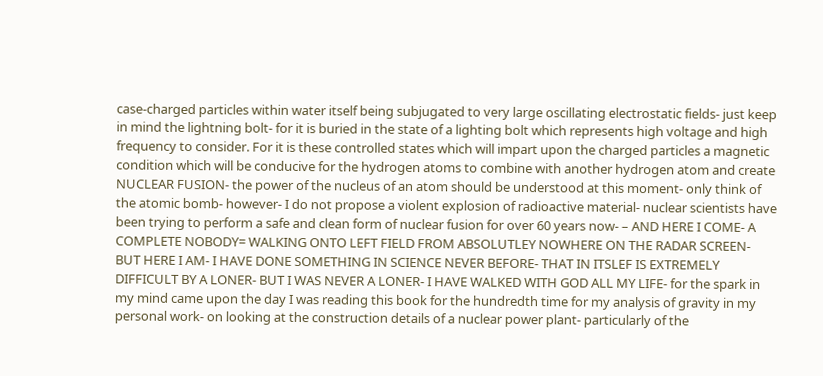case-charged particles within water itself being subjugated to very large oscillating electrostatic fields- just keep in mind the lightning bolt- for it is buried in the state of a lighting bolt which represents high voltage and high frequency to consider. For it is these controlled states which will impart upon the charged particles a magnetic condition which will be conducive for the hydrogen atoms to combine with another hydrogen atom and create NUCLEAR FUSION- the power of the nucleus of an atom should be understood at this moment- only think of the atomic bomb- however- I do not propose a violent explosion of radioactive material- nuclear scientists have been trying to perform a safe and clean form of nuclear fusion for over 60 years now- – AND HERE I COME- A COMPLETE NOBODY= WALKING ONTO LEFT FIELD FROM ABSOLUTLEY NOWHERE ON THE RADAR SCREEN- BUT HERE I AM- I HAVE DONE SOMETHING IN SCIENCE NEVER BEFORE- THAT IN ITSLEF IS EXTREMELY DIFFICULT BY A LONER- BUT I WAS NEVER A LONER- I HAVE WALKED WITH GOD ALL MY LIFE- for the spark in my mind came upon the day I was reading this book for the hundredth time for my analysis of gravity in my personal work- on looking at the construction details of a nuclear power plant- particularly of the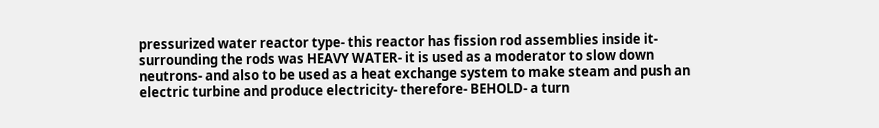pressurized water reactor type- this reactor has fission rod assemblies inside it- surrounding the rods was HEAVY WATER- it is used as a moderator to slow down neutrons- and also to be used as a heat exchange system to make steam and push an electric turbine and produce electricity- therefore- BEHOLD- a turn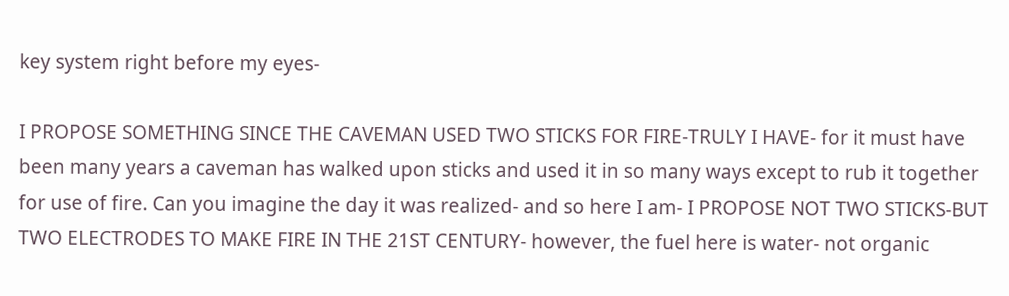key system right before my eyes-

I PROPOSE SOMETHING SINCE THE CAVEMAN USED TWO STICKS FOR FIRE-TRULY I HAVE- for it must have been many years a caveman has walked upon sticks and used it in so many ways except to rub it together for use of fire. Can you imagine the day it was realized- and so here I am- I PROPOSE NOT TWO STICKS-BUT TWO ELECTRODES TO MAKE FIRE IN THE 21ST CENTURY- however, the fuel here is water- not organic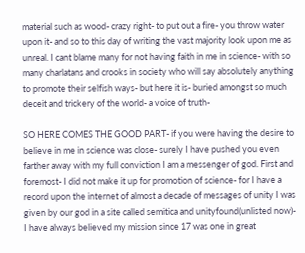material such as wood- crazy right- to put out a fire- you throw water upon it- and so to this day of writing the vast majority look upon me as unreal. I cant blame many for not having faith in me in science- with so many charlatans and crooks in society who will say absolutely anything to promote their selfish ways- but here it is- buried amongst so much deceit and trickery of the world- a voice of truth-

SO HERE COMES THE GOOD PART- if you were having the desire to believe in me in science was close- surely I have pushed you even farther away with my full conviction I am a messenger of god. First and foremost- I did not make it up for promotion of science- for I have a record upon the internet of almost a decade of messages of unity I was given by our god in a site called semitica and unityfound(unlisted now)- I have always believed my mission since 17 was one in great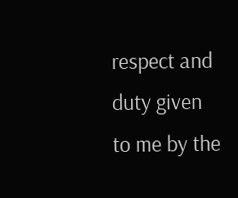respect and duty given to me by the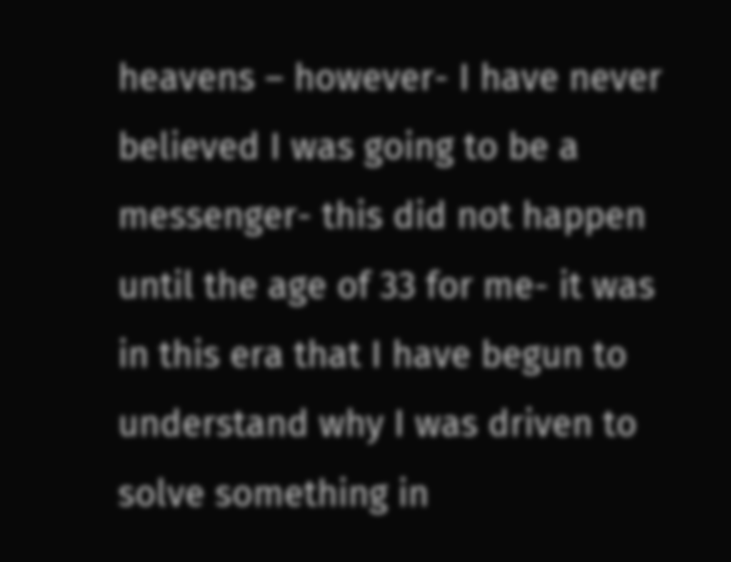heavens – however- I have never believed I was going to be a messenger- this did not happen until the age of 33 for me- it was in this era that I have begun to understand why I was driven to solve something in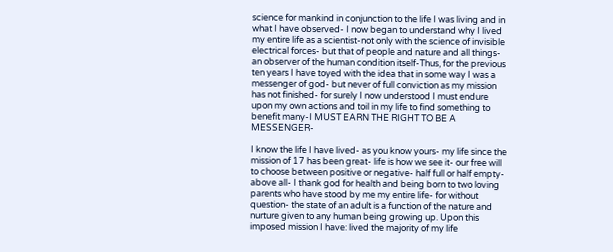science for mankind in conjunction to the life I was living and in what I have observed- I now began to understand why I lived my entire life as a scientist-not only with the science of invisible electrical forces- but that of people and nature and all things- an observer of the human condition itself-Thus, for the previous ten years I have toyed with the idea that in some way I was a messenger of god- but never of full conviction as my mission has not finished- for surely I now understood I must endure upon my own actions and toil in my life to find something to benefit many-I MUST EARN THE RIGHT TO BE A MESSENGER-

I know the life I have lived- as you know yours- my life since the mission of 17 has been great- life is how we see it- our free will to choose between positive or negative- half full or half empty- above all- I thank god for health and being born to two loving parents who have stood by me my entire life- for without question- the state of an adult is a function of the nature and nurture given to any human being growing up. Upon this imposed mission I have: lived the majority of my life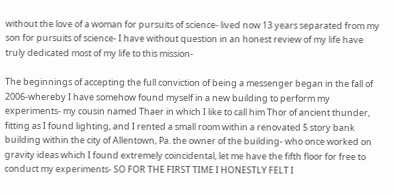without the love of a woman for pursuits of science- lived now 13 years separated from my son for pursuits of science- I have without question in an honest review of my life have truly dedicated most of my life to this mission-

The beginnings of accepting the full conviction of being a messenger began in the fall of 2006-whereby I have somehow found myself in a new building to perform my experiments- my cousin named Thaer in which I like to call him Thor of ancient thunder, fitting as I found lighting, and I rented a small room within a renovated 5 story bank building within the city of Allentown, Pa. the owner of the building- who once worked on gravity ideas which I found extremely coincidental, let me have the fifth floor for free to conduct my experiments- SO FOR THE FIRST TIME I HONESTLY FELT I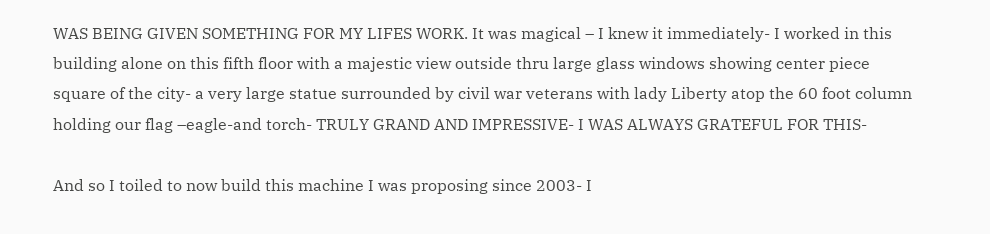WAS BEING GIVEN SOMETHING FOR MY LIFES WORK. It was magical – I knew it immediately- I worked in this building alone on this fifth floor with a majestic view outside thru large glass windows showing center piece square of the city- a very large statue surrounded by civil war veterans with lady Liberty atop the 60 foot column holding our flag –eagle-and torch- TRULY GRAND AND IMPRESSIVE- I WAS ALWAYS GRATEFUL FOR THIS-

And so I toiled to now build this machine I was proposing since 2003- I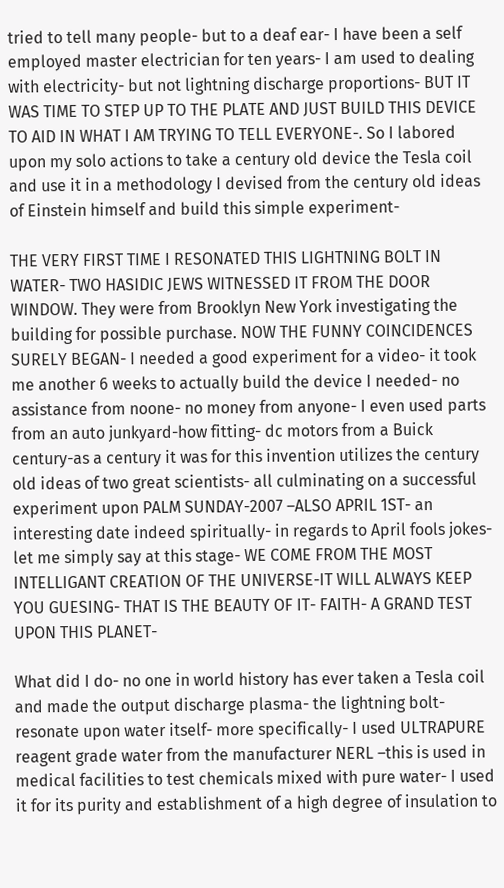tried to tell many people- but to a deaf ear- I have been a self employed master electrician for ten years- I am used to dealing with electricity- but not lightning discharge proportions- BUT IT WAS TIME TO STEP UP TO THE PLATE AND JUST BUILD THIS DEVICE TO AID IN WHAT I AM TRYING TO TELL EVERYONE-. So I labored upon my solo actions to take a century old device the Tesla coil and use it in a methodology I devised from the century old ideas of Einstein himself and build this simple experiment-

THE VERY FIRST TIME I RESONATED THIS LIGHTNING BOLT IN WATER- TWO HASIDIC JEWS WITNESSED IT FROM THE DOOR WINDOW. They were from Brooklyn New York investigating the building for possible purchase. NOW THE FUNNY COINCIDENCES SURELY BEGAN- I needed a good experiment for a video- it took me another 6 weeks to actually build the device I needed- no assistance from noone- no money from anyone- I even used parts from an auto junkyard-how fitting- dc motors from a Buick century-as a century it was for this invention utilizes the century old ideas of two great scientists- all culminating on a successful experiment upon PALM SUNDAY-2007 –ALSO APRIL 1ST- an interesting date indeed spiritually- in regards to April fools jokes- let me simply say at this stage- WE COME FROM THE MOST INTELLIGANT CREATION OF THE UNIVERSE-IT WILL ALWAYS KEEP YOU GUESING- THAT IS THE BEAUTY OF IT- FAITH- A GRAND TEST UPON THIS PLANET-

What did I do- no one in world history has ever taken a Tesla coil and made the output discharge plasma- the lightning bolt- resonate upon water itself- more specifically- I used ULTRAPURE reagent grade water from the manufacturer NERL –this is used in medical facilities to test chemicals mixed with pure water- I used it for its purity and establishment of a high degree of insulation to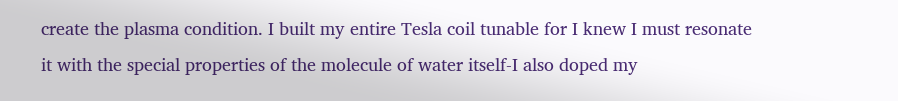create the plasma condition. I built my entire Tesla coil tunable for I knew I must resonate it with the special properties of the molecule of water itself-I also doped my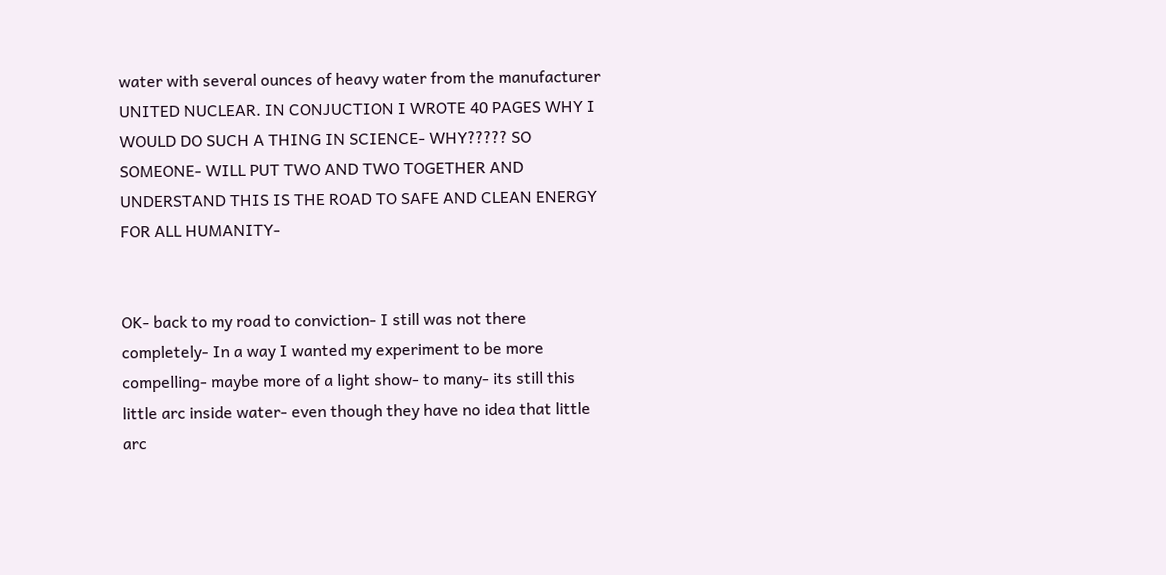water with several ounces of heavy water from the manufacturer UNITED NUCLEAR. IN CONJUCTION I WROTE 40 PAGES WHY I WOULD DO SUCH A THING IN SCIENCE- WHY????? SO SOMEONE- WILL PUT TWO AND TWO TOGETHER AND UNDERSTAND THIS IS THE ROAD TO SAFE AND CLEAN ENERGY FOR ALL HUMANITY-


OK- back to my road to conviction- I still was not there completely- In a way I wanted my experiment to be more compelling- maybe more of a light show- to many- its still this little arc inside water- even though they have no idea that little arc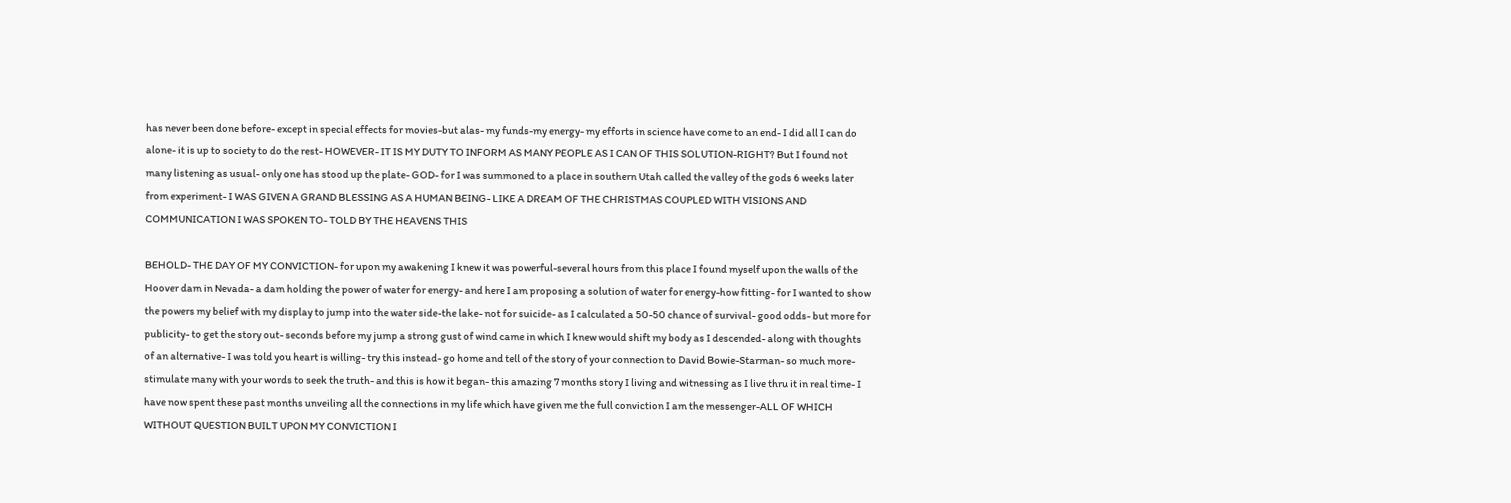has never been done before- except in special effects for movies-but alas- my funds-my energy- my efforts in science have come to an end- I did all I can do alone- it is up to society to do the rest- HOWEVER- IT IS MY DUTY TO INFORM AS MANY PEOPLE AS I CAN OF THIS SOLUTION-RIGHT? But I found not many listening as usual- only one has stood up the plate- GOD- for I was summoned to a place in southern Utah called the valley of the gods 6 weeks later from experiment- I WAS GIVEN A GRAND BLESSING AS A HUMAN BEING- LIKE A DREAM OF THE CHRISTMAS COUPLED WITH VISIONS AND COMMUNICATION I WAS SPOKEN TO- TOLD BY THE HEAVENS THIS

BEHOLD- THE DAY OF MY CONVICTION- for upon my awakening I knew it was powerful-several hours from this place I found myself upon the walls of the Hoover dam in Nevada- a dam holding the power of water for energy- and here I am proposing a solution of water for energy-how fitting- for I wanted to show the powers my belief with my display to jump into the water side-the lake- not for suicide- as I calculated a 50-50 chance of survival- good odds- but more for publicity- to get the story out- seconds before my jump a strong gust of wind came in which I knew would shift my body as I descended- along with thoughts of an alternative- I was told you heart is willing- try this instead- go home and tell of the story of your connection to David Bowie-Starman- so much more- stimulate many with your words to seek the truth- and this is how it began- this amazing 7 months story I living and witnessing as I live thru it in real time- I have now spent these past months unveiling all the connections in my life which have given me the full conviction I am the messenger-ALL OF WHICH WITHOUT QUESTION BUILT UPON MY CONVICTION I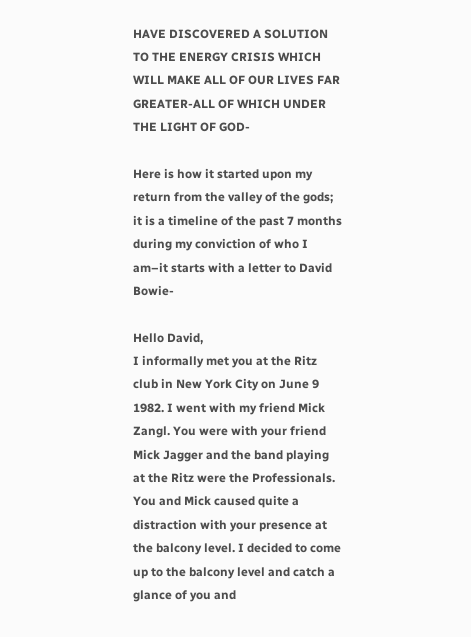HAVE DISCOVERED A SOLUTION TO THE ENERGY CRISIS WHICH WILL MAKE ALL OF OUR LIVES FAR GREATER-ALL OF WHICH UNDER THE LIGHT OF GOD-

Here is how it started upon my return from the valley of the gods; it is a timeline of the past 7 months during my conviction of who I am–it starts with a letter to David Bowie-

Hello David,
I informally met you at the Ritz club in New York City on June 9 1982. I went with my friend Mick Zangl. You were with your friend Mick Jagger and the band playing at the Ritz were the Professionals. You and Mick caused quite a distraction with your presence at the balcony level. I decided to come up to the balcony level and catch a glance of you and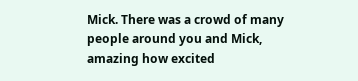Mick. There was a crowd of many people around you and Mick, amazing how excited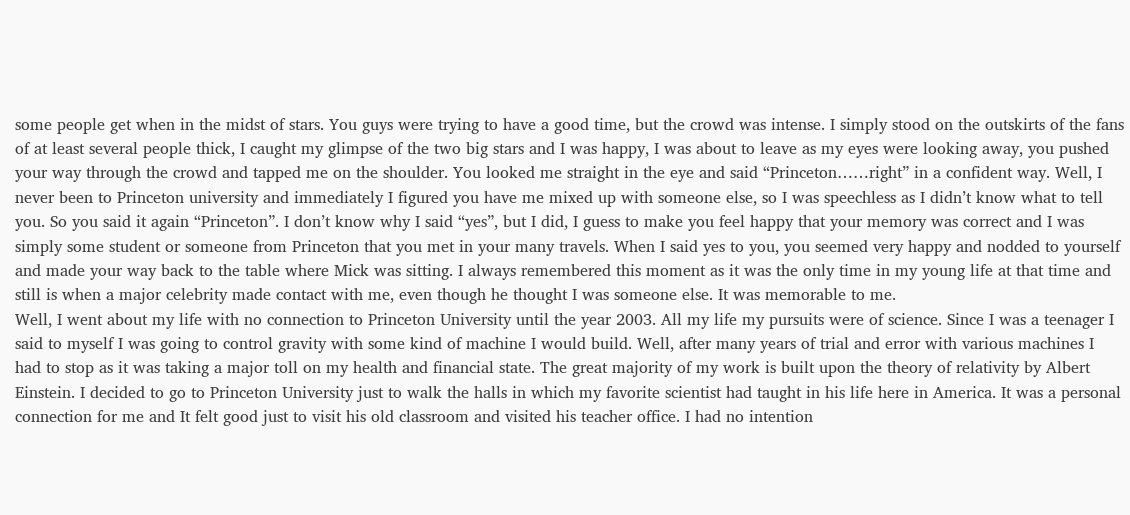some people get when in the midst of stars. You guys were trying to have a good time, but the crowd was intense. I simply stood on the outskirts of the fans of at least several people thick, I caught my glimpse of the two big stars and I was happy, I was about to leave as my eyes were looking away, you pushed your way through the crowd and tapped me on the shoulder. You looked me straight in the eye and said “Princeton……right” in a confident way. Well, I never been to Princeton university and immediately I figured you have me mixed up with someone else, so I was speechless as I didn’t know what to tell you. So you said it again “Princeton”. I don’t know why I said “yes”, but I did, I guess to make you feel happy that your memory was correct and I was simply some student or someone from Princeton that you met in your many travels. When I said yes to you, you seemed very happy and nodded to yourself and made your way back to the table where Mick was sitting. I always remembered this moment as it was the only time in my young life at that time and still is when a major celebrity made contact with me, even though he thought I was someone else. It was memorable to me.
Well, I went about my life with no connection to Princeton University until the year 2003. All my life my pursuits were of science. Since I was a teenager I said to myself I was going to control gravity with some kind of machine I would build. Well, after many years of trial and error with various machines I had to stop as it was taking a major toll on my health and financial state. The great majority of my work is built upon the theory of relativity by Albert Einstein. I decided to go to Princeton University just to walk the halls in which my favorite scientist had taught in his life here in America. It was a personal connection for me and It felt good just to visit his old classroom and visited his teacher office. I had no intention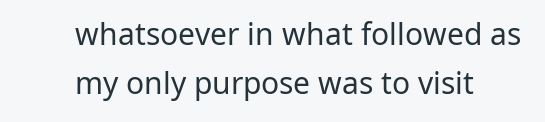whatsoever in what followed as my only purpose was to visit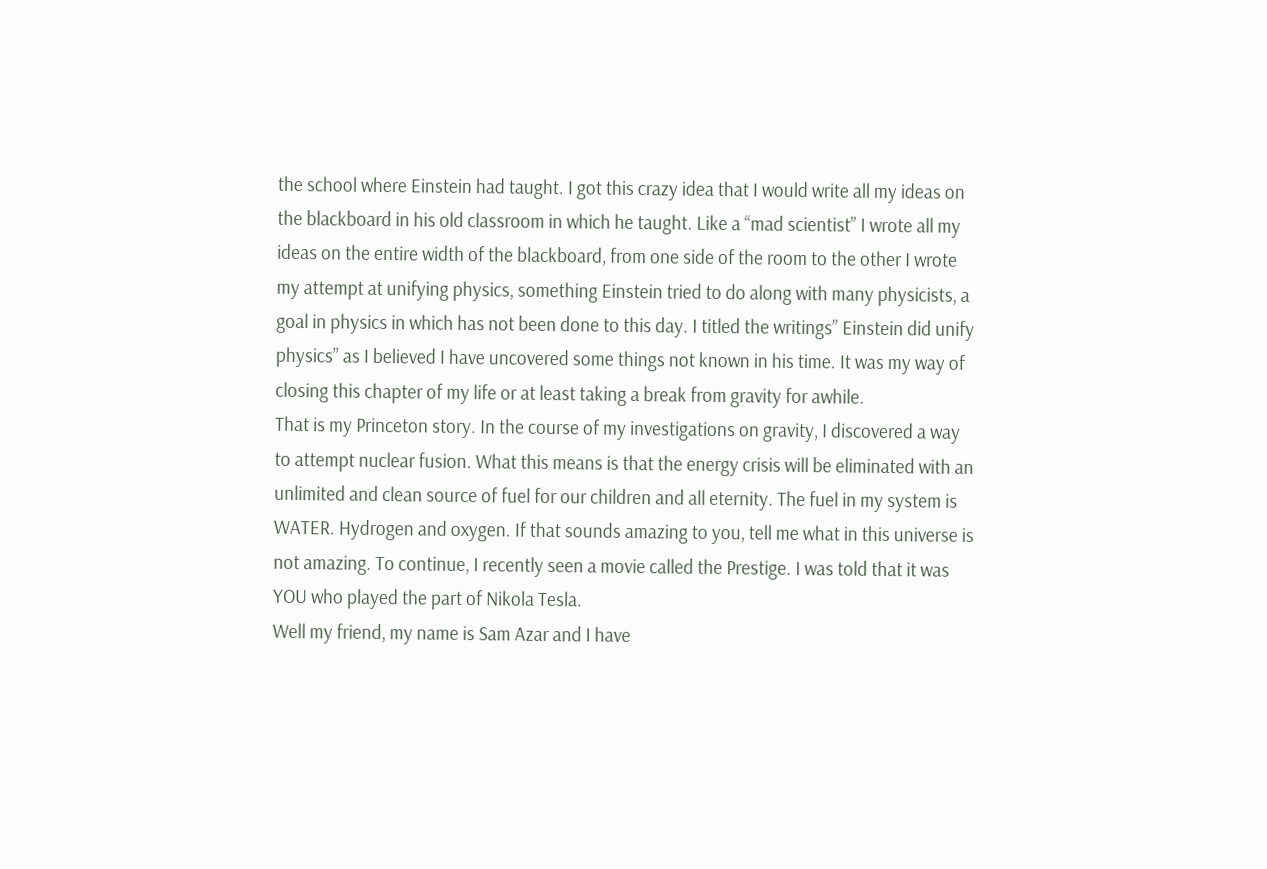the school where Einstein had taught. I got this crazy idea that I would write all my ideas on the blackboard in his old classroom in which he taught. Like a “mad scientist” I wrote all my ideas on the entire width of the blackboard, from one side of the room to the other I wrote my attempt at unifying physics, something Einstein tried to do along with many physicists, a goal in physics in which has not been done to this day. I titled the writings” Einstein did unify physics” as I believed I have uncovered some things not known in his time. It was my way of closing this chapter of my life or at least taking a break from gravity for awhile.
That is my Princeton story. In the course of my investigations on gravity, I discovered a way to attempt nuclear fusion. What this means is that the energy crisis will be eliminated with an unlimited and clean source of fuel for our children and all eternity. The fuel in my system is WATER. Hydrogen and oxygen. If that sounds amazing to you, tell me what in this universe is not amazing. To continue, I recently seen a movie called the Prestige. I was told that it was YOU who played the part of Nikola Tesla.
Well my friend, my name is Sam Azar and I have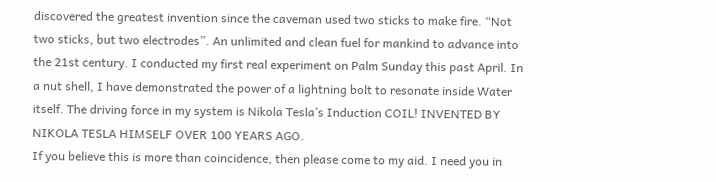discovered the greatest invention since the caveman used two sticks to make fire. “Not two sticks, but two electrodes”. An unlimited and clean fuel for mankind to advance into the 21st century. I conducted my first real experiment on Palm Sunday this past April. In a nut shell, I have demonstrated the power of a lightning bolt to resonate inside Water itself. The driving force in my system is Nikola Tesla’s Induction COIL! INVENTED BY NIKOLA TESLA HIMSELF OVER 100 YEARS AGO.
If you believe this is more than coincidence, then please come to my aid. I need you in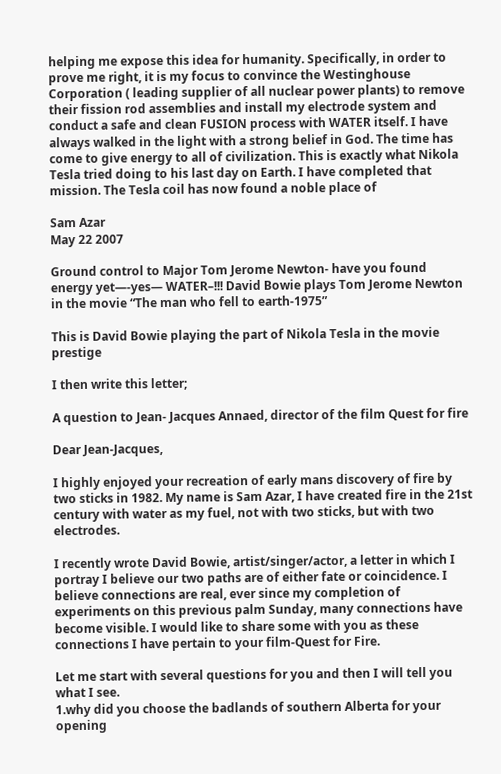helping me expose this idea for humanity. Specifically, in order to prove me right, it is my focus to convince the Westinghouse Corporation ( leading supplier of all nuclear power plants) to remove their fission rod assemblies and install my electrode system and conduct a safe and clean FUSION process with WATER itself. I have always walked in the light with a strong belief in God. The time has come to give energy to all of civilization. This is exactly what Nikola Tesla tried doing to his last day on Earth. I have completed that mission. The Tesla coil has now found a noble place of

Sam Azar
May 22 2007

Ground control to Major Tom Jerome Newton- have you found energy yet—-yes— WATER–!!! David Bowie plays Tom Jerome Newton in the movie “The man who fell to earth-1975”

This is David Bowie playing the part of Nikola Tesla in the movie prestige

I then write this letter;

A question to Jean- Jacques Annaed, director of the film Quest for fire

Dear Jean-Jacques,

I highly enjoyed your recreation of early mans discovery of fire by two sticks in 1982. My name is Sam Azar, I have created fire in the 21st century with water as my fuel, not with two sticks, but with two electrodes.

I recently wrote David Bowie, artist/singer/actor, a letter in which I portray I believe our two paths are of either fate or coincidence. I believe connections are real, ever since my completion of experiments on this previous palm Sunday, many connections have become visible. I would like to share some with you as these connections I have pertain to your film-Quest for Fire.

Let me start with several questions for you and then I will tell you what I see.
1.why did you choose the badlands of southern Alberta for your opening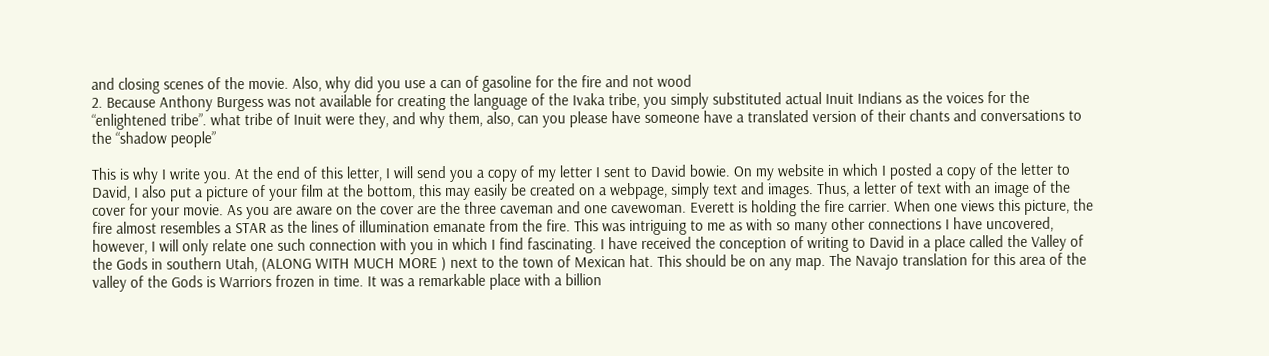and closing scenes of the movie. Also, why did you use a can of gasoline for the fire and not wood
2. Because Anthony Burgess was not available for creating the language of the Ivaka tribe, you simply substituted actual Inuit Indians as the voices for the “enlightened tribe”. what tribe of Inuit were they, and why them, also, can you please have someone have a translated version of their chants and conversations to the “shadow people”

This is why I write you. At the end of this letter, I will send you a copy of my letter I sent to David bowie. On my website in which I posted a copy of the letter to David, I also put a picture of your film at the bottom, this may easily be created on a webpage, simply text and images. Thus, a letter of text with an image of the cover for your movie. As you are aware on the cover are the three caveman and one cavewoman. Everett is holding the fire carrier. When one views this picture, the fire almost resembles a STAR as the lines of illumination emanate from the fire. This was intriguing to me as with so many other connections I have uncovered, however, I will only relate one such connection with you in which I find fascinating. I have received the conception of writing to David in a place called the Valley of the Gods in southern Utah, (ALONG WITH MUCH MORE ) next to the town of Mexican hat. This should be on any map. The Navajo translation for this area of the valley of the Gods is Warriors frozen in time. It was a remarkable place with a billion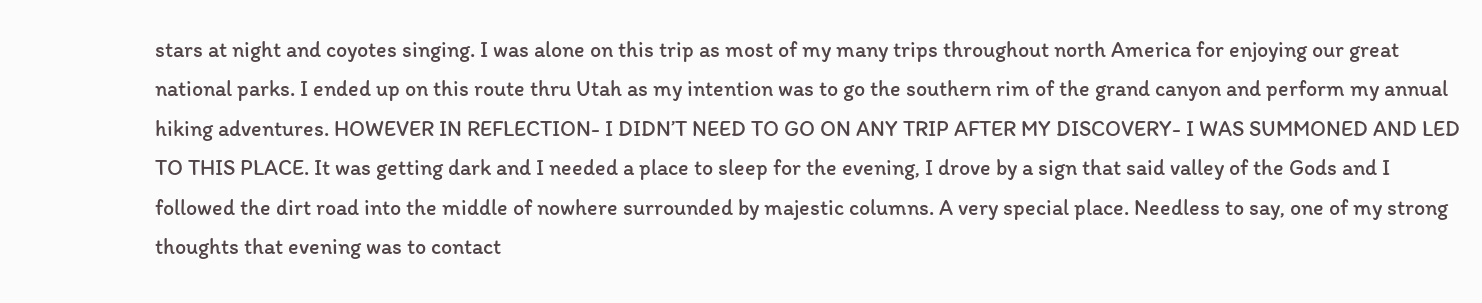stars at night and coyotes singing. I was alone on this trip as most of my many trips throughout north America for enjoying our great national parks. I ended up on this route thru Utah as my intention was to go the southern rim of the grand canyon and perform my annual hiking adventures. HOWEVER IN REFLECTION- I DIDN’T NEED TO GO ON ANY TRIP AFTER MY DISCOVERY- I WAS SUMMONED AND LED TO THIS PLACE. It was getting dark and I needed a place to sleep for the evening, I drove by a sign that said valley of the Gods and I followed the dirt road into the middle of nowhere surrounded by majestic columns. A very special place. Needless to say, one of my strong thoughts that evening was to contact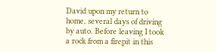David upon my return to home, several days of driving by auto. Before leaving I took a rock from a firepit in this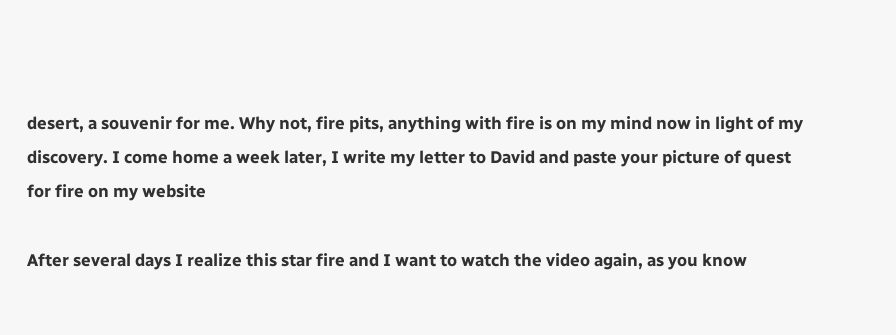desert, a souvenir for me. Why not, fire pits, anything with fire is on my mind now in light of my discovery. I come home a week later, I write my letter to David and paste your picture of quest for fire on my website

After several days I realize this star fire and I want to watch the video again, as you know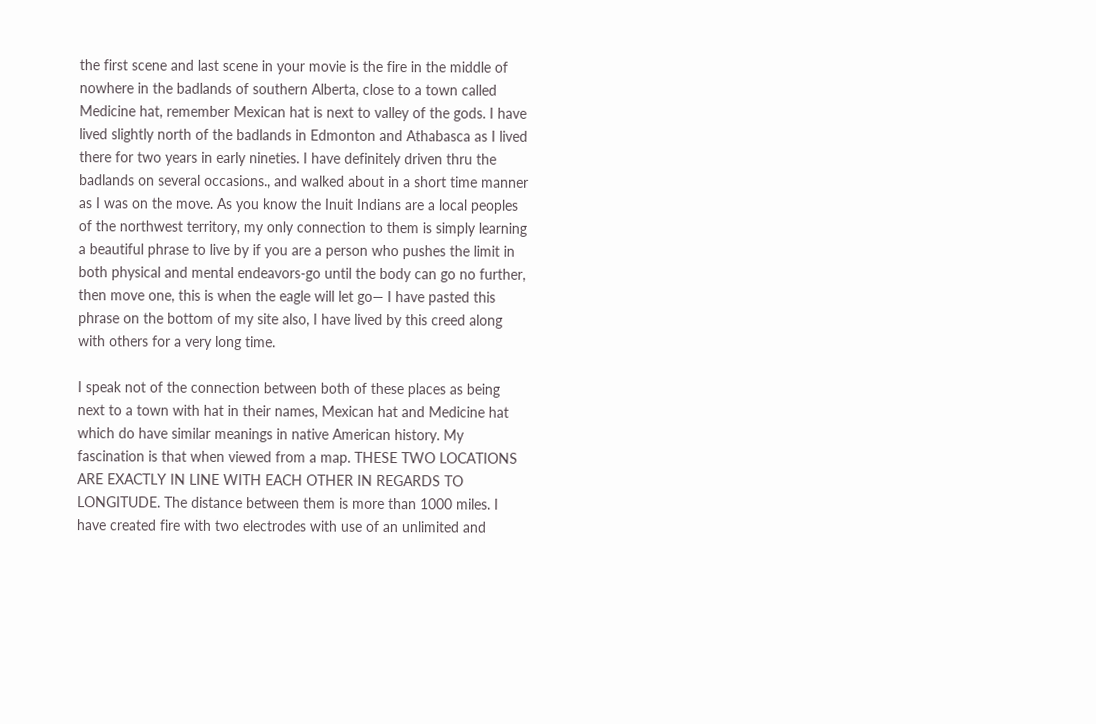the first scene and last scene in your movie is the fire in the middle of nowhere in the badlands of southern Alberta, close to a town called Medicine hat, remember Mexican hat is next to valley of the gods. I have lived slightly north of the badlands in Edmonton and Athabasca as I lived there for two years in early nineties. I have definitely driven thru the badlands on several occasions., and walked about in a short time manner as I was on the move. As you know the Inuit Indians are a local peoples of the northwest territory, my only connection to them is simply learning a beautiful phrase to live by if you are a person who pushes the limit in both physical and mental endeavors-go until the body can go no further, then move one, this is when the eagle will let go— I have pasted this phrase on the bottom of my site also, I have lived by this creed along with others for a very long time.

I speak not of the connection between both of these places as being next to a town with hat in their names, Mexican hat and Medicine hat which do have similar meanings in native American history. My fascination is that when viewed from a map. THESE TWO LOCATIONS ARE EXACTLY IN LINE WITH EACH OTHER IN REGARDS TO LONGITUDE. The distance between them is more than 1000 miles. I have created fire with two electrodes with use of an unlimited and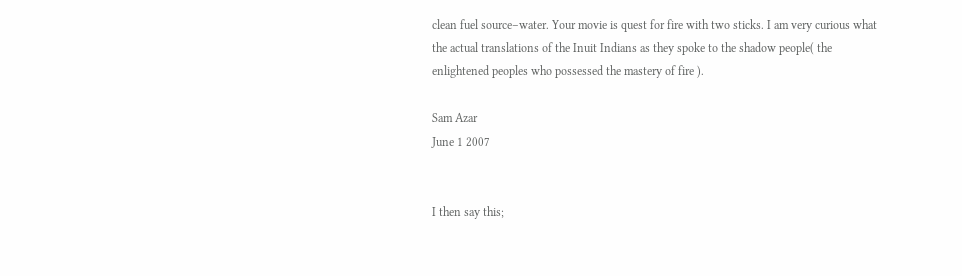clean fuel source–water. Your movie is quest for fire with two sticks. I am very curious what the actual translations of the Inuit Indians as they spoke to the shadow people( the enlightened peoples who possessed the mastery of fire ).

Sam Azar
June 1 2007


I then say this;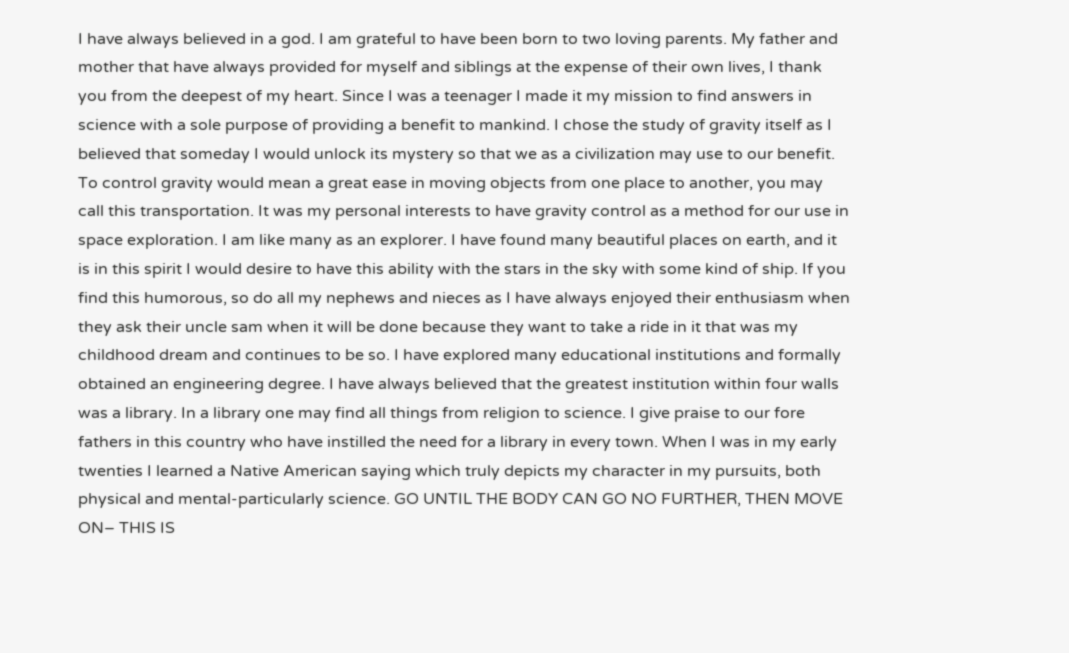I have always believed in a god. I am grateful to have been born to two loving parents. My father and mother that have always provided for myself and siblings at the expense of their own lives, I thank you from the deepest of my heart. Since I was a teenager I made it my mission to find answers in science with a sole purpose of providing a benefit to mankind. I chose the study of gravity itself as I believed that someday I would unlock its mystery so that we as a civilization may use to our benefit. To control gravity would mean a great ease in moving objects from one place to another, you may call this transportation. It was my personal interests to have gravity control as a method for our use in space exploration. I am like many as an explorer. I have found many beautiful places on earth, and it is in this spirit I would desire to have this ability with the stars in the sky with some kind of ship. If you find this humorous, so do all my nephews and nieces as I have always enjoyed their enthusiasm when they ask their uncle sam when it will be done because they want to take a ride in it that was my childhood dream and continues to be so. I have explored many educational institutions and formally obtained an engineering degree. I have always believed that the greatest institution within four walls was a library. In a library one may find all things from religion to science. I give praise to our fore fathers in this country who have instilled the need for a library in every town. When I was in my early twenties I learned a Native American saying which truly depicts my character in my pursuits, both physical and mental-particularly science. GO UNTIL THE BODY CAN GO NO FURTHER, THEN MOVE ON– THIS IS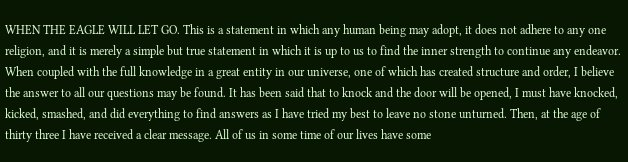WHEN THE EAGLE WILL LET GO. This is a statement in which any human being may adopt, it does not adhere to any one religion, and it is merely a simple but true statement in which it is up to us to find the inner strength to continue any endeavor. When coupled with the full knowledge in a great entity in our universe, one of which has created structure and order, I believe the answer to all our questions may be found. It has been said that to knock and the door will be opened, I must have knocked, kicked, smashed, and did everything to find answers as I have tried my best to leave no stone unturned. Then, at the age of thirty three I have received a clear message. All of us in some time of our lives have some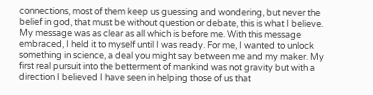connections, most of them keep us guessing and wondering, but never the belief in god, that must be without question or debate, this is what I believe. My message was as clear as all which is before me. With this message embraced, I held it to myself until I was ready. For me, I wanted to unlock something in science, a deal you might say between me and my maker. My first real pursuit into the betterment of mankind was not gravity but with a direction I believed I have seen in helping those of us that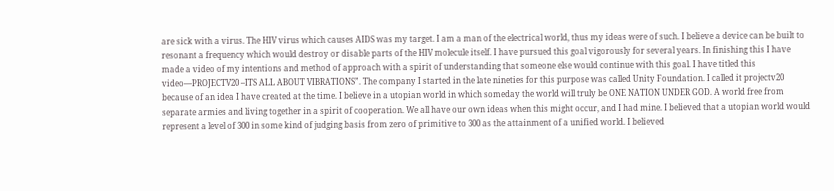are sick with a virus. The HIV virus which causes AIDS was my target. I am a man of the electrical world, thus my ideas were of such. I believe a device can be built to resonant a frequency which would destroy or disable parts of the HIV molecule itself. I have pursued this goal vigorously for several years. In finishing this I have made a video of my intentions and method of approach with a spirit of understanding that someone else would continue with this goal. I have titled this video—PROJECTV20 –ITS ALL ABOUT VIBRATIONS”. The company I started in the late nineties for this purpose was called Unity Foundation. I called it projectv20 because of an idea I have created at the time. I believe in a utopian world in which someday the world will truly be ONE NATION UNDER GOD. A world free from separate armies and living together in a spirit of cooperation. We all have our own ideas when this might occur, and I had mine. I believed that a utopian world would represent a level of 300 in some kind of judging basis from zero of primitive to 300 as the attainment of a unified world. I believed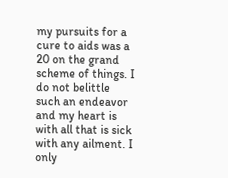my pursuits for a cure to aids was a 20 on the grand scheme of things. I do not belittle such an endeavor and my heart is with all that is sick with any ailment. I only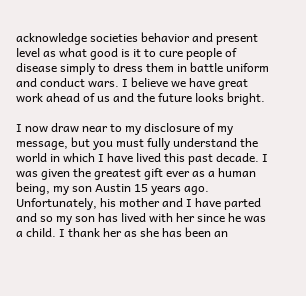acknowledge societies behavior and present level as what good is it to cure people of disease simply to dress them in battle uniform and conduct wars. I believe we have great work ahead of us and the future looks bright.

I now draw near to my disclosure of my message, but you must fully understand the world in which I have lived this past decade. I was given the greatest gift ever as a human being, my son Austin 15 years ago. Unfortunately, his mother and I have parted and so my son has lived with her since he was a child. I thank her as she has been an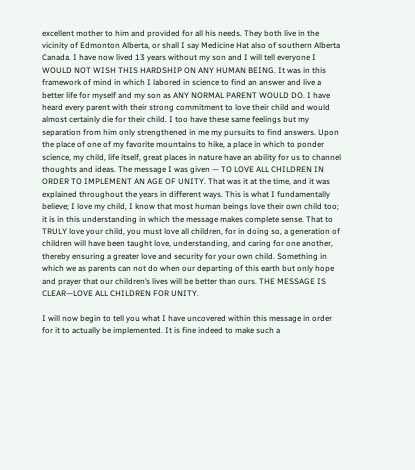excellent mother to him and provided for all his needs. They both live in the vicinity of Edmonton Alberta, or shall I say Medicine Hat also of southern Alberta Canada. I have now lived 13 years without my son and I will tell everyone I WOULD NOT WISH THIS HARDSHIP ON ANY HUMAN BEING. It was in this framework of mind in which I labored in science to find an answer and live a better life for myself and my son as ANY NORMAL PARENT WOULD DO. I have heard every parent with their strong commitment to love their child and would almost certainly die for their child. I too have these same feelings but my separation from him only strengthened in me my pursuits to find answers. Upon the place of one of my favorite mountains to hike, a place in which to ponder science, my child, life itself, great places in nature have an ability for us to channel thoughts and ideas. The message I was given — TO LOVE ALL CHILDREN IN ORDER TO IMPLEMENT AN AGE OF UNITY. That was it at the time, and it was explained throughout the years in different ways. This is what I fundamentally believe; I love my child, I know that most human beings love their own child too; it is in this understanding in which the message makes complete sense. That to TRULY love your child, you must love all children, for in doing so, a generation of children will have been taught love, understanding, and caring for one another, thereby ensuring a greater love and security for your own child. Something in which we as parents can not do when our departing of this earth but only hope and prayer that our children’s lives will be better than ours. THE MESSAGE IS CLEAR—LOVE ALL CHILDREN FOR UNITY.

I will now begin to tell you what I have uncovered within this message in order for it to actually be implemented. It is fine indeed to make such a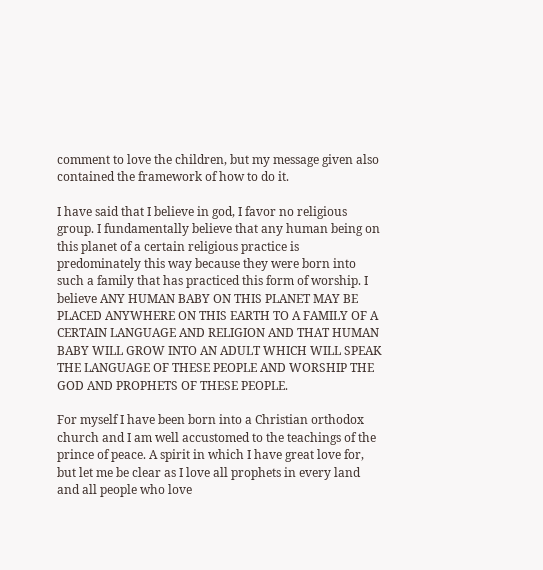comment to love the children, but my message given also contained the framework of how to do it.

I have said that I believe in god, I favor no religious group. I fundamentally believe that any human being on this planet of a certain religious practice is predominately this way because they were born into such a family that has practiced this form of worship. I believe ANY HUMAN BABY ON THIS PLANET MAY BE PLACED ANYWHERE ON THIS EARTH TO A FAMILY OF A CERTAIN LANGUAGE AND RELIGION AND THAT HUMAN BABY WILL GROW INTO AN ADULT WHICH WILL SPEAK THE LANGUAGE OF THESE PEOPLE AND WORSHIP THE GOD AND PROPHETS OF THESE PEOPLE.

For myself I have been born into a Christian orthodox church and I am well accustomed to the teachings of the prince of peace. A spirit in which I have great love for, but let me be clear as I love all prophets in every land and all people who love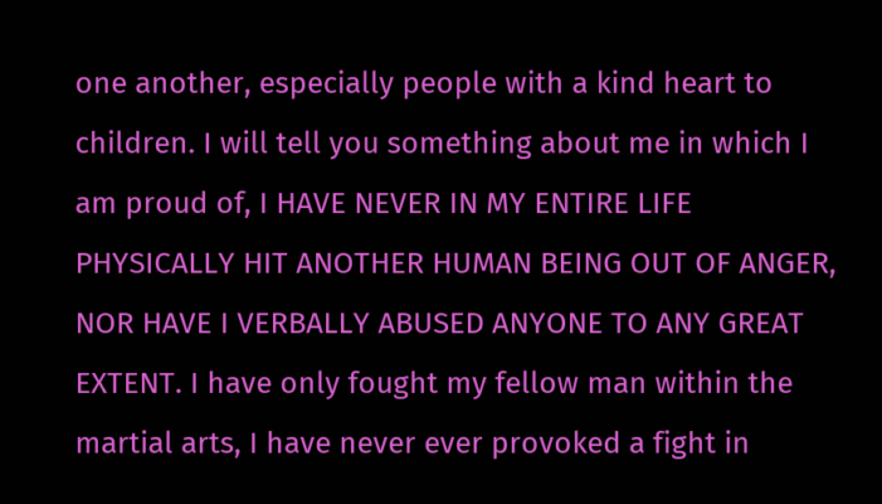one another, especially people with a kind heart to children. I will tell you something about me in which I am proud of, I HAVE NEVER IN MY ENTIRE LIFE PHYSICALLY HIT ANOTHER HUMAN BEING OUT OF ANGER, NOR HAVE I VERBALLY ABUSED ANYONE TO ANY GREAT EXTENT. I have only fought my fellow man within the martial arts, I have never ever provoked a fight in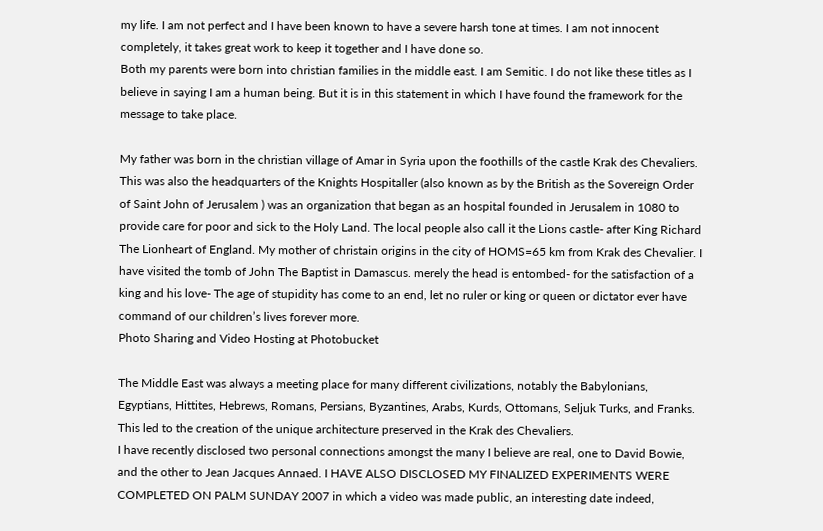my life. I am not perfect and I have been known to have a severe harsh tone at times. I am not innocent completely, it takes great work to keep it together and I have done so.
Both my parents were born into christian families in the middle east. I am Semitic. I do not like these titles as I believe in saying I am a human being. But it is in this statement in which I have found the framework for the message to take place.

My father was born in the christian village of Amar in Syria upon the foothills of the castle Krak des Chevaliers. This was also the headquarters of the Knights Hospitaller (also known as by the British as the Sovereign Order of Saint John of Jerusalem ) was an organization that began as an hospital founded in Jerusalem in 1080 to provide care for poor and sick to the Holy Land. The local people also call it the Lions castle- after King Richard The Lionheart of England. My mother of christain origins in the city of HOMS=65 km from Krak des Chevalier. I have visited the tomb of John The Baptist in Damascus. merely the head is entombed- for the satisfaction of a king and his love- The age of stupidity has come to an end, let no ruler or king or queen or dictator ever have command of our children’s lives forever more.
Photo Sharing and Video Hosting at Photobucket

The Middle East was always a meeting place for many different civilizations, notably the Babylonians, Egyptians, Hittites, Hebrews, Romans, Persians, Byzantines, Arabs, Kurds, Ottomans, Seljuk Turks, and Franks. This led to the creation of the unique architecture preserved in the Krak des Chevaliers.
I have recently disclosed two personal connections amongst the many I believe are real, one to David Bowie, and the other to Jean Jacques Annaed. I HAVE ALSO DISCLOSED MY FINALIZED EXPERIMENTS WERE COMPLETED ON PALM SUNDAY 2007 in which a video was made public, an interesting date indeed,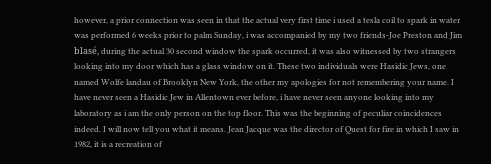however, a prior connection was seen in that the actual very first time i used a tesla coil to spark in water was performed 6 weeks prior to palm Sunday, i was accompanied by my two friends-Joe Preston and Jim blasé, during the actual 30 second window the spark occurred, it was also witnessed by two strangers looking into my door which has a glass window on it. These two individuals were Hasidic Jews, one named Wolfe landau of Brooklyn New York, the other my apologies for not remembering your name. I have never seen a Hasidic Jew in Allentown ever before, i have never seen anyone looking into my laboratory as i am the only person on the top floor. This was the beginning of peculiar coincidences indeed. I will now tell you what it means. Jean Jacque was the director of Quest for fire in which I saw in 1982, it is a recreation of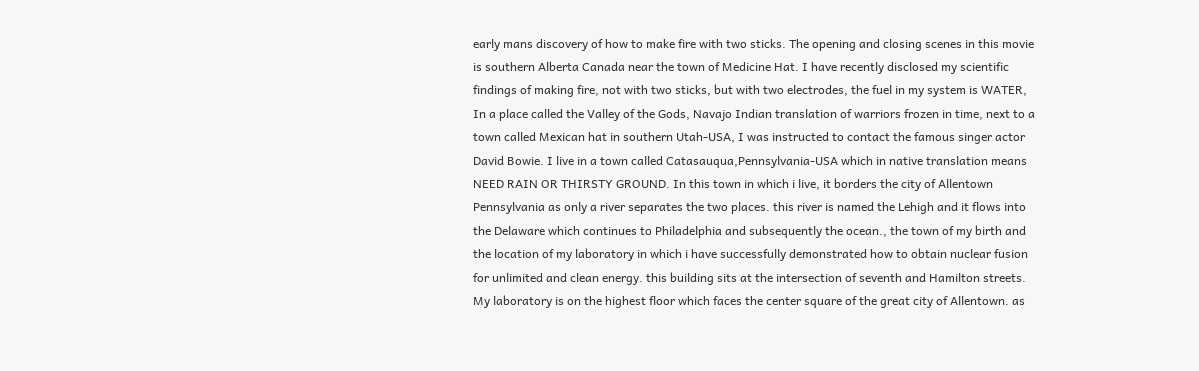early mans discovery of how to make fire with two sticks. The opening and closing scenes in this movie is southern Alberta Canada near the town of Medicine Hat. I have recently disclosed my scientific findings of making fire, not with two sticks, but with two electrodes, the fuel in my system is WATER, In a place called the Valley of the Gods, Navajo Indian translation of warriors frozen in time, next to a town called Mexican hat in southern Utah-USA, I was instructed to contact the famous singer actor David Bowie. I live in a town called Catasauqua,Pennsylvania-USA which in native translation means NEED RAIN OR THIRSTY GROUND. In this town in which i live, it borders the city of Allentown Pennsylvania as only a river separates the two places. this river is named the Lehigh and it flows into the Delaware which continues to Philadelphia and subsequently the ocean., the town of my birth and the location of my laboratory in which i have successfully demonstrated how to obtain nuclear fusion for unlimited and clean energy. this building sits at the intersection of seventh and Hamilton streets. My laboratory is on the highest floor which faces the center square of the great city of Allentown. as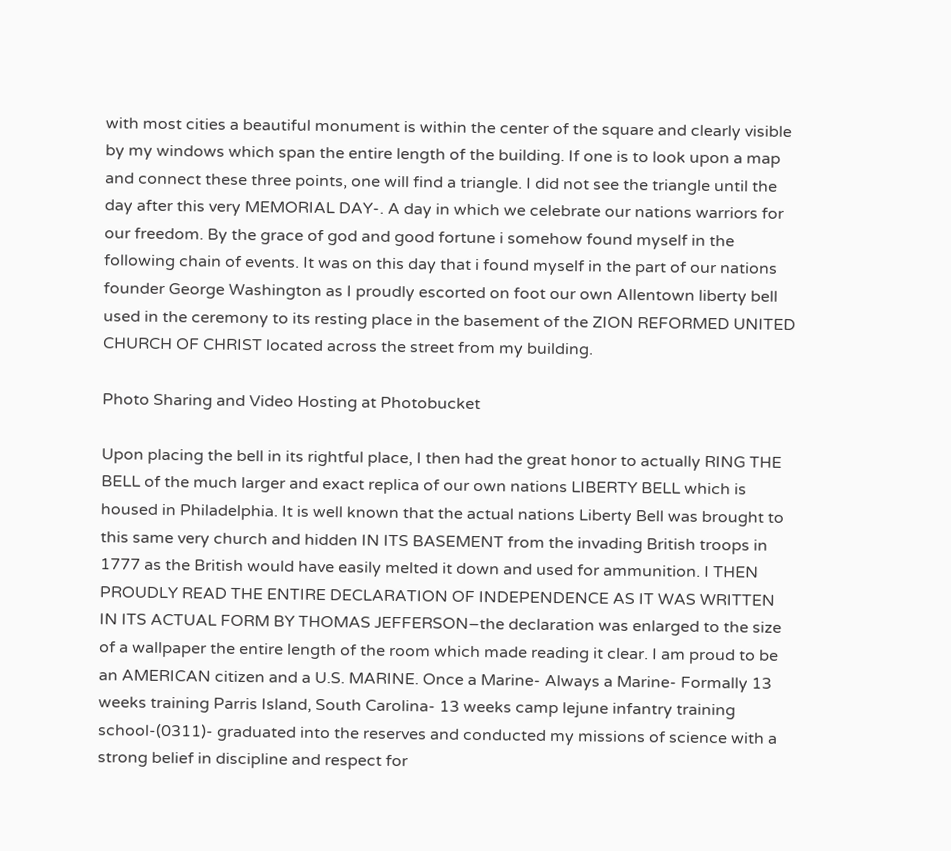with most cities a beautiful monument is within the center of the square and clearly visible by my windows which span the entire length of the building. If one is to look upon a map and connect these three points, one will find a triangle. I did not see the triangle until the day after this very MEMORIAL DAY-. A day in which we celebrate our nations warriors for our freedom. By the grace of god and good fortune i somehow found myself in the following chain of events. It was on this day that i found myself in the part of our nations founder George Washington as I proudly escorted on foot our own Allentown liberty bell used in the ceremony to its resting place in the basement of the ZION REFORMED UNITED CHURCH OF CHRIST located across the street from my building.

Photo Sharing and Video Hosting at Photobucket

Upon placing the bell in its rightful place, I then had the great honor to actually RING THE BELL of the much larger and exact replica of our own nations LIBERTY BELL which is housed in Philadelphia. It is well known that the actual nations Liberty Bell was brought to this same very church and hidden IN ITS BASEMENT from the invading British troops in 1777 as the British would have easily melted it down and used for ammunition. I THEN PROUDLY READ THE ENTIRE DECLARATION OF INDEPENDENCE AS IT WAS WRITTEN IN ITS ACTUAL FORM BY THOMAS JEFFERSON–the declaration was enlarged to the size of a wallpaper the entire length of the room which made reading it clear. I am proud to be an AMERICAN citizen and a U.S. MARINE. Once a Marine- Always a Marine- Formally 13 weeks training Parris Island, South Carolina- 13 weeks camp lejune infantry training school-(0311)- graduated into the reserves and conducted my missions of science with a strong belief in discipline and respect for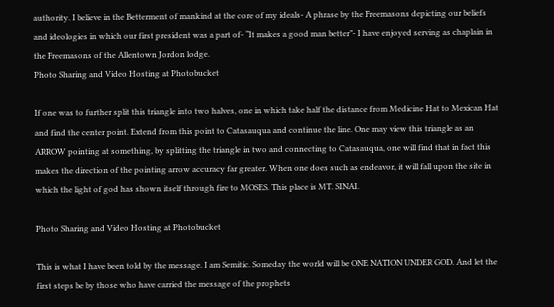authority. I believe in the Betterment of mankind at the core of my ideals- A phrase by the Freemasons depicting our beliefs and ideologies in which our first president was a part of- “It makes a good man better”- I have enjoyed serving as chaplain in the Freemasons of the Allentown Jordon lodge.
Photo Sharing and Video Hosting at Photobucket

If one was to further split this triangle into two halves, one in which take half the distance from Medicine Hat to Mexican Hat and find the center point. Extend from this point to Catasauqua and continue the line. One may view this triangle as an ARROW pointing at something, by splitting the triangle in two and connecting to Catasauqua, one will find that in fact this makes the direction of the pointing arrow accuracy far greater. When one does such as endeavor, it will fall upon the site in which the light of god has shown itself through fire to MOSES. This place is MT. SINAI.

Photo Sharing and Video Hosting at Photobucket

This is what I have been told by the message. I am Semitic. Someday the world will be ONE NATION UNDER GOD. And let the first steps be by those who have carried the message of the prophets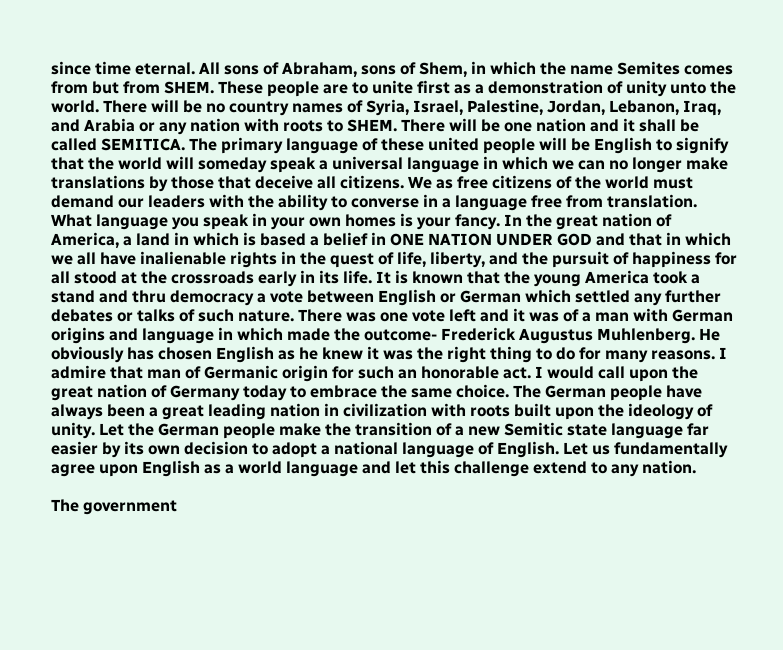since time eternal. All sons of Abraham, sons of Shem, in which the name Semites comes from but from SHEM. These people are to unite first as a demonstration of unity unto the world. There will be no country names of Syria, Israel, Palestine, Jordan, Lebanon, Iraq, and Arabia or any nation with roots to SHEM. There will be one nation and it shall be called SEMITICA. The primary language of these united people will be English to signify that the world will someday speak a universal language in which we can no longer make translations by those that deceive all citizens. We as free citizens of the world must demand our leaders with the ability to converse in a language free from translation. What language you speak in your own homes is your fancy. In the great nation of America, a land in which is based a belief in ONE NATION UNDER GOD and that in which we all have inalienable rights in the quest of life, liberty, and the pursuit of happiness for all stood at the crossroads early in its life. It is known that the young America took a stand and thru democracy a vote between English or German which settled any further debates or talks of such nature. There was one vote left and it was of a man with German origins and language in which made the outcome- Frederick Augustus Muhlenberg. He obviously has chosen English as he knew it was the right thing to do for many reasons. I admire that man of Germanic origin for such an honorable act. I would call upon the great nation of Germany today to embrace the same choice. The German people have always been a great leading nation in civilization with roots built upon the ideology of unity. Let the German people make the transition of a new Semitic state language far easier by its own decision to adopt a national language of English. Let us fundamentally agree upon English as a world language and let this challenge extend to any nation.

The government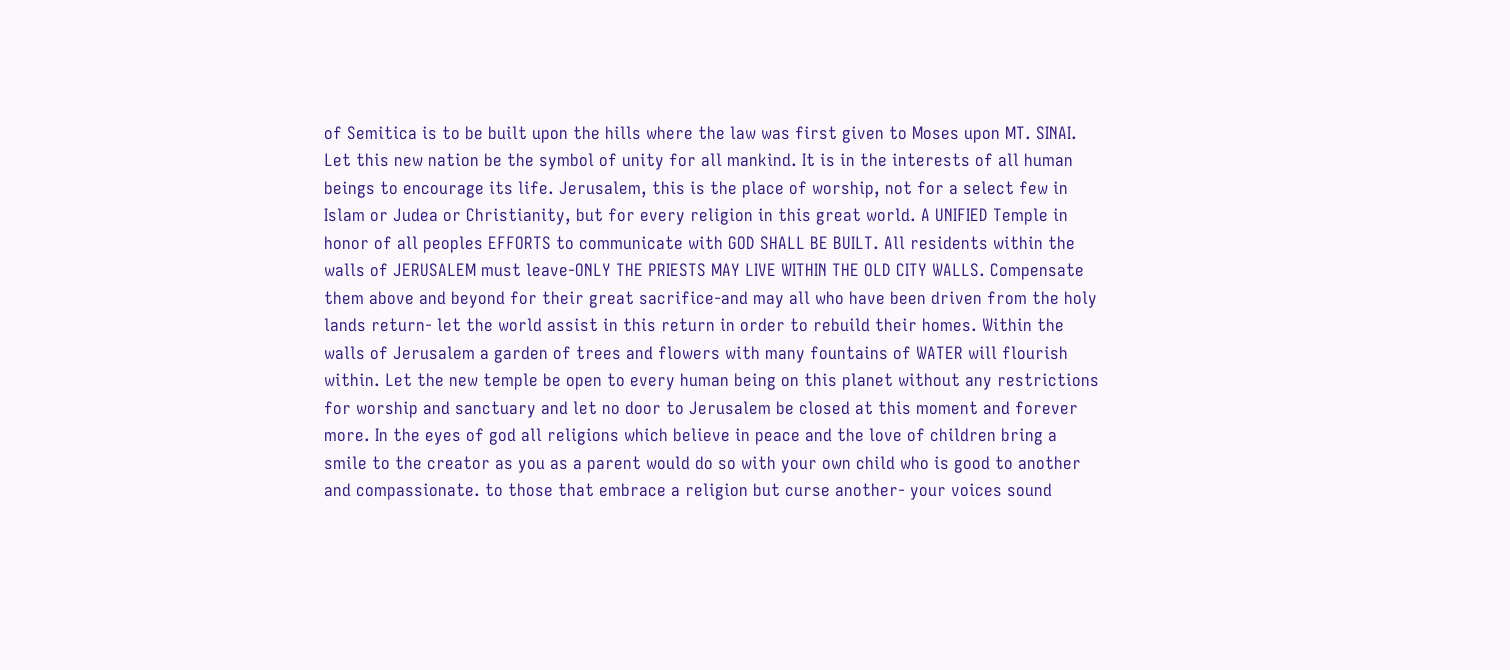of Semitica is to be built upon the hills where the law was first given to Moses upon MT. SINAI. Let this new nation be the symbol of unity for all mankind. It is in the interests of all human beings to encourage its life. Jerusalem, this is the place of worship, not for a select few in Islam or Judea or Christianity, but for every religion in this great world. A UNIFIED Temple in honor of all peoples EFFORTS to communicate with GOD SHALL BE BUILT. All residents within the walls of JERUSALEM must leave-ONLY THE PRIESTS MAY LIVE WITHIN THE OLD CITY WALLS. Compensate them above and beyond for their great sacrifice-and may all who have been driven from the holy lands return- let the world assist in this return in order to rebuild their homes. Within the walls of Jerusalem a garden of trees and flowers with many fountains of WATER will flourish within. Let the new temple be open to every human being on this planet without any restrictions for worship and sanctuary and let no door to Jerusalem be closed at this moment and forever more. In the eyes of god all religions which believe in peace and the love of children bring a smile to the creator as you as a parent would do so with your own child who is good to another and compassionate. to those that embrace a religion but curse another- your voices sound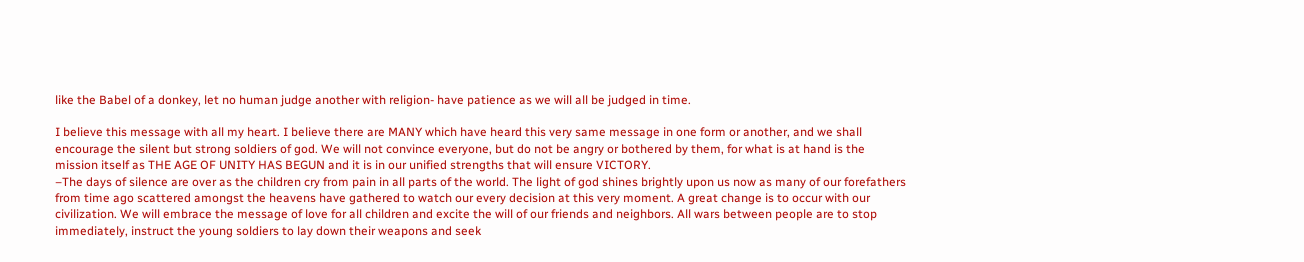like the Babel of a donkey, let no human judge another with religion- have patience as we will all be judged in time.

I believe this message with all my heart. I believe there are MANY which have heard this very same message in one form or another, and we shall encourage the silent but strong soldiers of god. We will not convince everyone, but do not be angry or bothered by them, for what is at hand is the mission itself as THE AGE OF UNITY HAS BEGUN and it is in our unified strengths that will ensure VICTORY.
–The days of silence are over as the children cry from pain in all parts of the world. The light of god shines brightly upon us now as many of our forefathers from time ago scattered amongst the heavens have gathered to watch our every decision at this very moment. A great change is to occur with our civilization. We will embrace the message of love for all children and excite the will of our friends and neighbors. All wars between people are to stop immediately, instruct the young soldiers to lay down their weapons and seek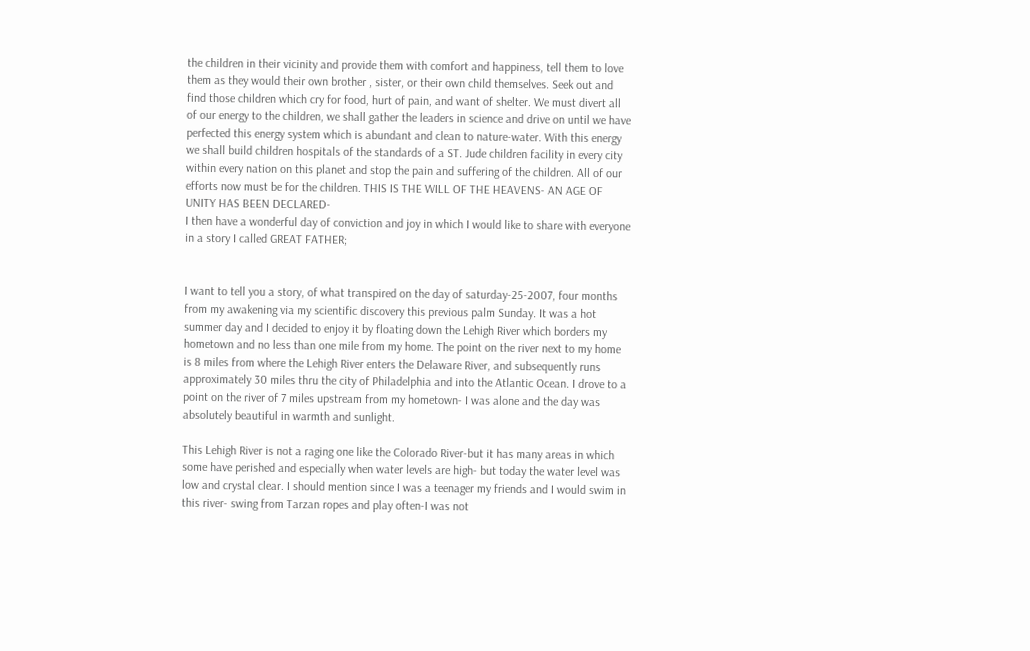the children in their vicinity and provide them with comfort and happiness, tell them to love them as they would their own brother , sister, or their own child themselves. Seek out and find those children which cry for food, hurt of pain, and want of shelter. We must divert all of our energy to the children, we shall gather the leaders in science and drive on until we have perfected this energy system which is abundant and clean to nature-water. With this energy we shall build children hospitals of the standards of a ST. Jude children facility in every city within every nation on this planet and stop the pain and suffering of the children. All of our efforts now must be for the children. THIS IS THE WILL OF THE HEAVENS- AN AGE OF UNITY HAS BEEN DECLARED-
I then have a wonderful day of conviction and joy in which I would like to share with everyone in a story I called GREAT FATHER;


I want to tell you a story, of what transpired on the day of saturday-25-2007, four months from my awakening via my scientific discovery this previous palm Sunday. It was a hot summer day and I decided to enjoy it by floating down the Lehigh River which borders my hometown and no less than one mile from my home. The point on the river next to my home is 8 miles from where the Lehigh River enters the Delaware River, and subsequently runs approximately 30 miles thru the city of Philadelphia and into the Atlantic Ocean. I drove to a point on the river of 7 miles upstream from my hometown- I was alone and the day was absolutely beautiful in warmth and sunlight.

This Lehigh River is not a raging one like the Colorado River-but it has many areas in which some have perished and especially when water levels are high- but today the water level was low and crystal clear. I should mention since I was a teenager my friends and I would swim in this river- swing from Tarzan ropes and play often-I was not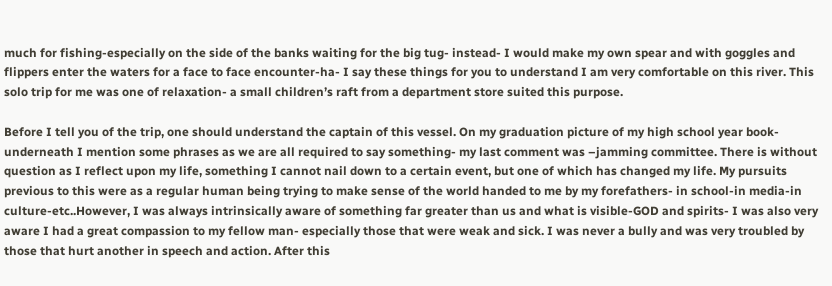much for fishing-especially on the side of the banks waiting for the big tug- instead- I would make my own spear and with goggles and flippers enter the waters for a face to face encounter-ha- I say these things for you to understand I am very comfortable on this river. This solo trip for me was one of relaxation- a small children’s raft from a department store suited this purpose.

Before I tell you of the trip, one should understand the captain of this vessel. On my graduation picture of my high school year book- underneath I mention some phrases as we are all required to say something- my last comment was –jamming committee. There is without question as I reflect upon my life, something I cannot nail down to a certain event, but one of which has changed my life. My pursuits previous to this were as a regular human being trying to make sense of the world handed to me by my forefathers- in school-in media-in culture-etc..However, I was always intrinsically aware of something far greater than us and what is visible-GOD and spirits- I was also very aware I had a great compassion to my fellow man- especially those that were weak and sick. I was never a bully and was very troubled by those that hurt another in speech and action. After this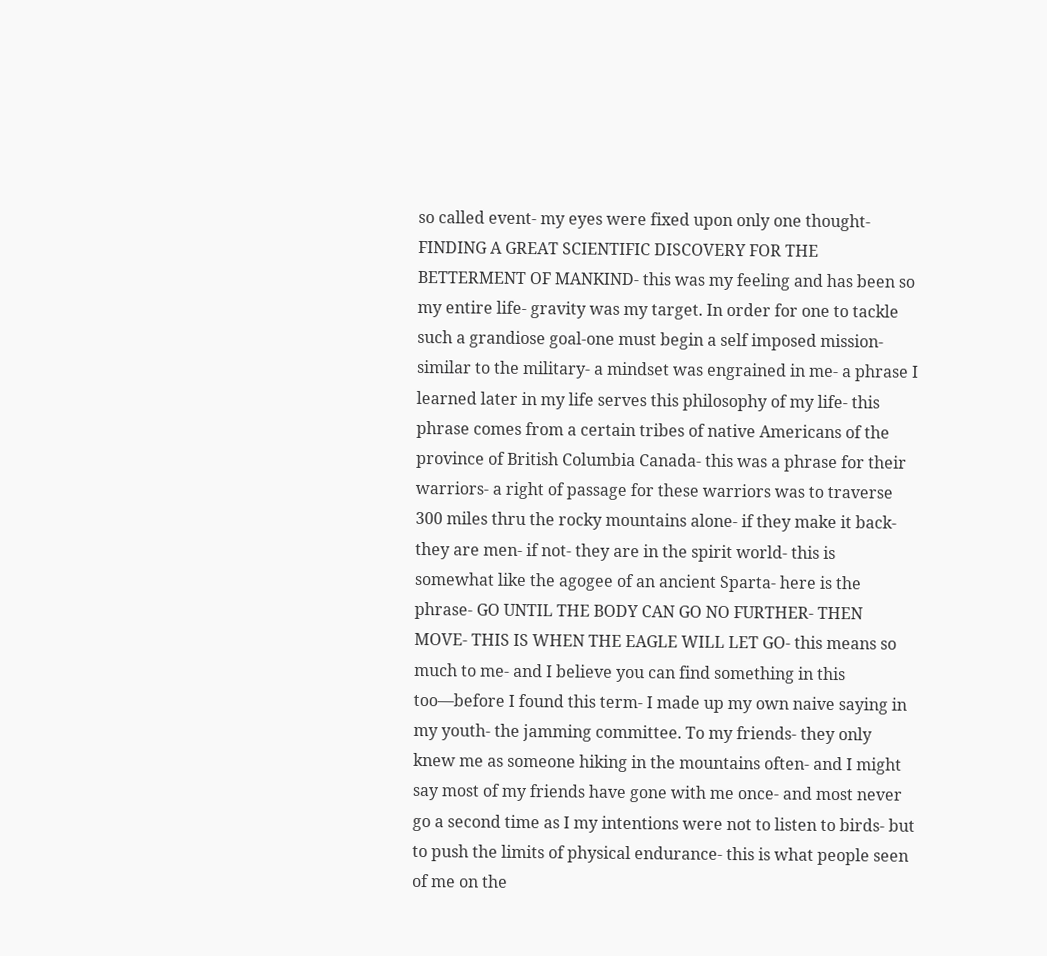so called event- my eyes were fixed upon only one thought- FINDING A GREAT SCIENTIFIC DISCOVERY FOR THE BETTERMENT OF MANKIND- this was my feeling and has been so my entire life- gravity was my target. In order for one to tackle such a grandiose goal-one must begin a self imposed mission- similar to the military- a mindset was engrained in me- a phrase I learned later in my life serves this philosophy of my life- this phrase comes from a certain tribes of native Americans of the province of British Columbia Canada- this was a phrase for their warriors- a right of passage for these warriors was to traverse 300 miles thru the rocky mountains alone- if they make it back- they are men- if not- they are in the spirit world- this is somewhat like the agogee of an ancient Sparta- here is the phrase- GO UNTIL THE BODY CAN GO NO FURTHER- THEN MOVE- THIS IS WHEN THE EAGLE WILL LET GO- this means so much to me- and I believe you can find something in this too—before I found this term- I made up my own naive saying in my youth- the jamming committee. To my friends- they only knew me as someone hiking in the mountains often- and I might say most of my friends have gone with me once- and most never go a second time as I my intentions were not to listen to birds- but to push the limits of physical endurance- this is what people seen of me on the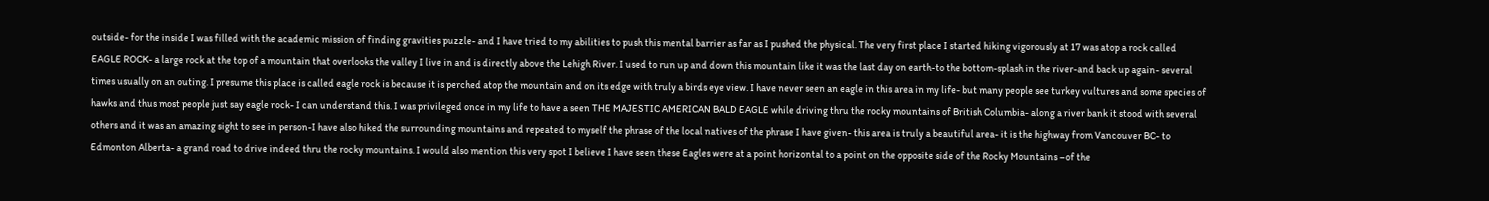outside- for the inside I was filled with the academic mission of finding gravities puzzle- and I have tried to my abilities to push this mental barrier as far as I pushed the physical. The very first place I started hiking vigorously at 17 was atop a rock called EAGLE ROCK- a large rock at the top of a mountain that overlooks the valley I live in and is directly above the Lehigh River. I used to run up and down this mountain like it was the last day on earth-to the bottom-splash in the river-and back up again- several times usually on an outing. I presume this place is called eagle rock is because it is perched atop the mountain and on its edge with truly a birds eye view. I have never seen an eagle in this area in my life- but many people see turkey vultures and some species of hawks and thus most people just say eagle rock- I can understand this. I was privileged once in my life to have a seen THE MAJESTIC AMERICAN BALD EAGLE while driving thru the rocky mountains of British Columbia- along a river bank it stood with several others and it was an amazing sight to see in person-I have also hiked the surrounding mountains and repeated to myself the phrase of the local natives of the phrase I have given- this area is truly a beautiful area- it is the highway from Vancouver BC- to Edmonton Alberta- a grand road to drive indeed thru the rocky mountains. I would also mention this very spot I believe I have seen these Eagles were at a point horizontal to a point on the opposite side of the Rocky Mountains –of the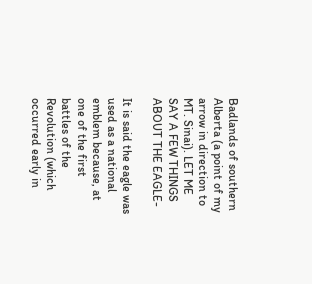Badlands of southern Alberta (a point of my arrow in direction to MT. Sinai). LET ME SAY A FEW THINGS ABOUT THE EAGLE-

It is said the eagle was used as a national emblem because, at one of the first battles of the Revolution (which occurred early in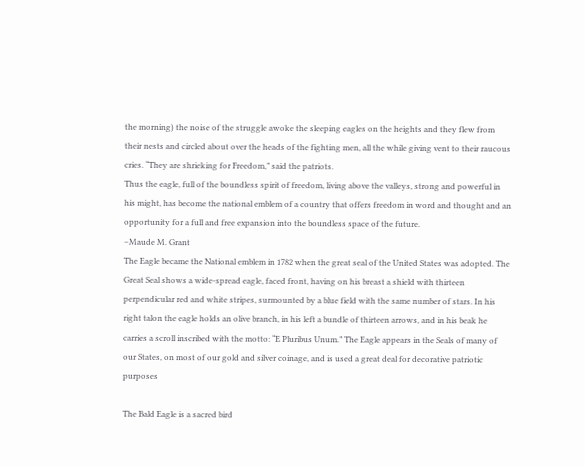the morning) the noise of the struggle awoke the sleeping eagles on the heights and they flew from their nests and circled about over the heads of the fighting men, all the while giving vent to their raucous cries. “They are shrieking for Freedom,” said the patriots.
Thus the eagle, full of the boundless spirit of freedom, living above the valleys, strong and powerful in his might, has become the national emblem of a country that offers freedom in word and thought and an opportunity for a full and free expansion into the boundless space of the future.
–Maude M. Grant
The Eagle became the National emblem in 1782 when the great seal of the United States was adopted. The Great Seal shows a wide-spread eagle, faced front, having on his breast a shield with thirteen perpendicular red and white stripes, surmounted by a blue field with the same number of stars. In his right talon the eagle holds an olive branch, in his left a bundle of thirteen arrows, and in his beak he carries a scroll inscribed with the motto: “E Pluribus Unum.” The Eagle appears in the Seals of many of our States, on most of our gold and silver coinage, and is used a great deal for decorative patriotic purposes

The Bald Eagle is a sacred bird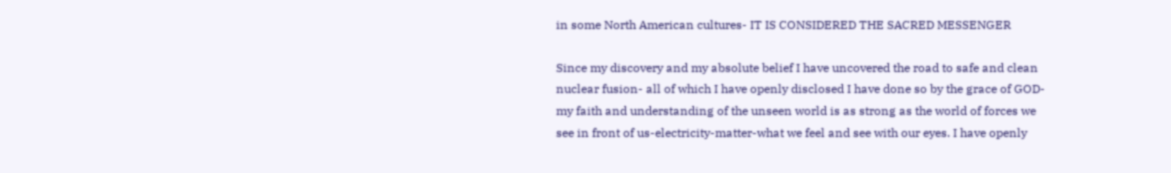in some North American cultures- IT IS CONSIDERED THE SACRED MESSENGER

Since my discovery and my absolute belief I have uncovered the road to safe and clean nuclear fusion- all of which I have openly disclosed I have done so by the grace of GOD- my faith and understanding of the unseen world is as strong as the world of forces we see in front of us-electricity-matter-what we feel and see with our eyes. I have openly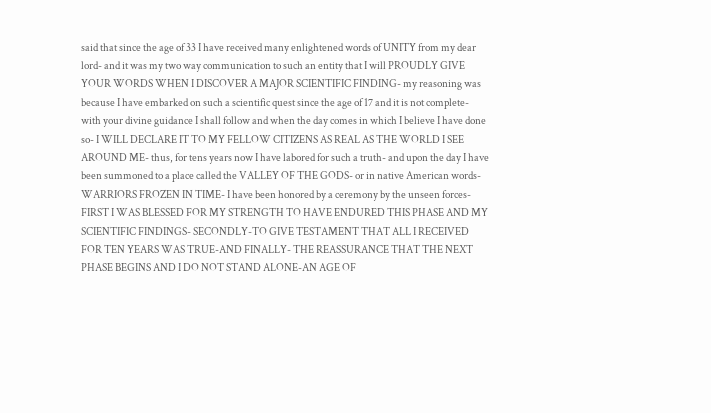said that since the age of 33 I have received many enlightened words of UNITY from my dear lord- and it was my two way communication to such an entity that I will PROUDLY GIVE YOUR WORDS WHEN I DISCOVER A MAJOR SCIENTIFIC FINDING- my reasoning was because I have embarked on such a scientific quest since the age of 17 and it is not complete- with your divine guidance I shall follow and when the day comes in which I believe I have done so- I WILL DECLARE IT TO MY FELLOW CITIZENS AS REAL AS THE WORLD I SEE AROUND ME- thus, for tens years now I have labored for such a truth- and upon the day I have been summoned to a place called the VALLEY OF THE GODS- or in native American words- WARRIORS FROZEN IN TIME- I have been honored by a ceremony by the unseen forces-FIRST I WAS BLESSED FOR MY STRENGTH TO HAVE ENDURED THIS PHASE AND MY SCIENTIFIC FINDINGS- SECONDLY-TO GIVE TESTAMENT THAT ALL I RECEIVED FOR TEN YEARS WAS TRUE-AND FINALLY- THE REASSURANCE THAT THE NEXT PHASE BEGINS AND I DO NOT STAND ALONE-AN AGE OF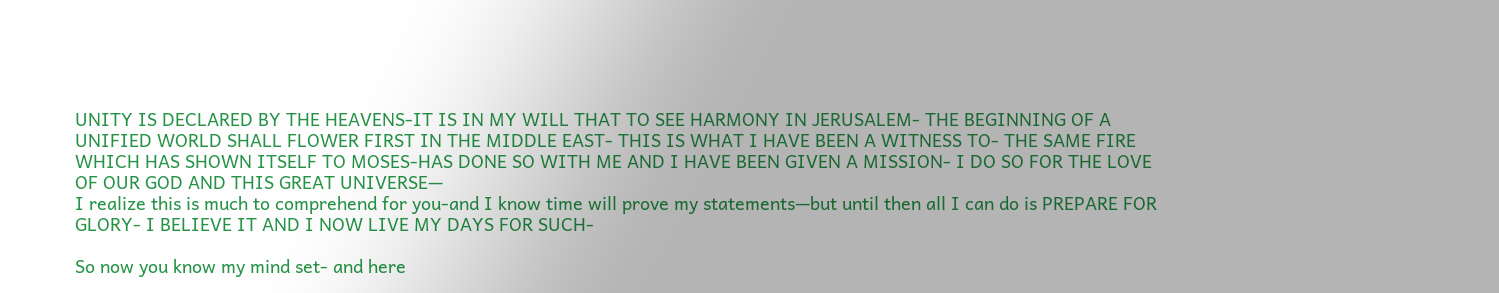UNITY IS DECLARED BY THE HEAVENS-IT IS IN MY WILL THAT TO SEE HARMONY IN JERUSALEM- THE BEGINNING OF A UNIFIED WORLD SHALL FLOWER FIRST IN THE MIDDLE EAST- THIS IS WHAT I HAVE BEEN A WITNESS TO- THE SAME FIRE WHICH HAS SHOWN ITSELF TO MOSES-HAS DONE SO WITH ME AND I HAVE BEEN GIVEN A MISSION- I DO SO FOR THE LOVE OF OUR GOD AND THIS GREAT UNIVERSE—
I realize this is much to comprehend for you-and I know time will prove my statements—but until then all I can do is PREPARE FOR GLORY- I BELIEVE IT AND I NOW LIVE MY DAYS FOR SUCH-

So now you know my mind set- and here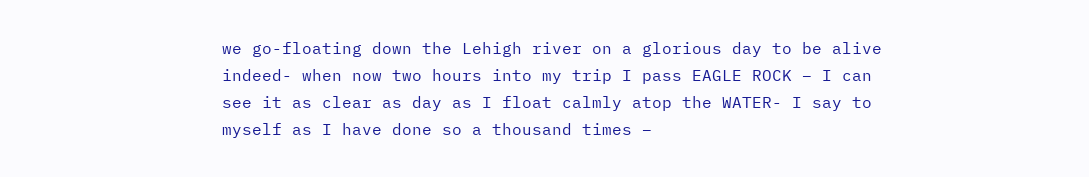we go-floating down the Lehigh river on a glorious day to be alive indeed- when now two hours into my trip I pass EAGLE ROCK – I can see it as clear as day as I float calmly atop the WATER- I say to myself as I have done so a thousand times –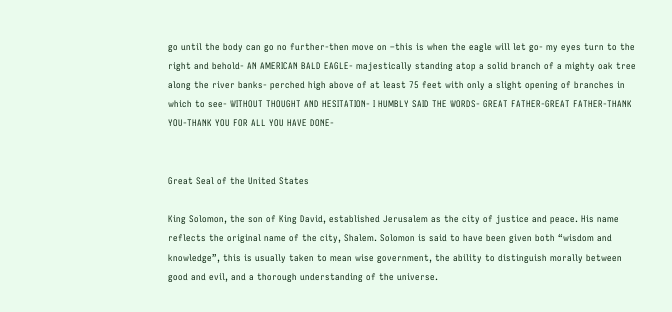go until the body can go no further-then move on –this is when the eagle will let go- my eyes turn to the right and behold- AN AMERICAN BALD EAGLE- majestically standing atop a solid branch of a mighty oak tree along the river banks- perched high above of at least 75 feet with only a slight opening of branches in which to see- WITHOUT THOUGHT AND HESITATION- I HUMBLY SAID THE WORDS- GREAT FATHER-GREAT FATHER-THANK YOU-THANK YOU FOR ALL YOU HAVE DONE-


Great Seal of the United States

King Solomon, the son of King David, established Jerusalem as the city of justice and peace. His name reflects the original name of the city, Shalem. Solomon is said to have been given both “wisdom and knowledge”, this is usually taken to mean wise government, the ability to distinguish morally between good and evil, and a thorough understanding of the universe.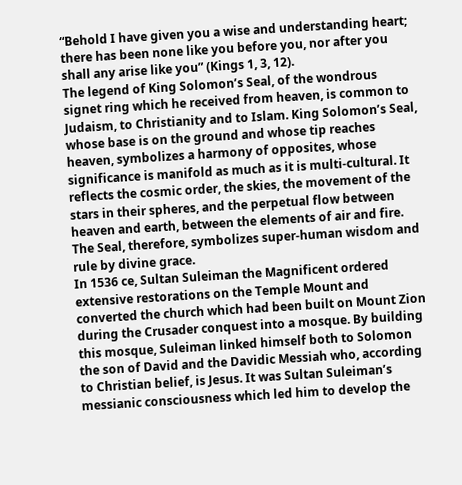“Behold I have given you a wise and understanding heart; there has been none like you before you, nor after you shall any arise like you” (Kings 1, 3, 12).
The legend of King Solomon’s Seal, of the wondrous signet ring which he received from heaven, is common to Judaism, to Christianity and to Islam. King Solomon’s Seal, whose base is on the ground and whose tip reaches heaven, symbolizes a harmony of opposites, whose significance is manifold as much as it is multi-cultural. It reflects the cosmic order, the skies, the movement of the stars in their spheres, and the perpetual flow between heaven and earth, between the elements of air and fire. The Seal, therefore, symbolizes super-human wisdom and rule by divine grace.
In 1536 ce, Sultan Suleiman the Magnificent ordered extensive restorations on the Temple Mount and converted the church which had been built on Mount Zion during the Crusader conquest into a mosque. By building this mosque, Suleiman linked himself both to Solomon the son of David and the Davidic Messiah who, according to Christian belief, is Jesus. It was Sultan Suleiman’s messianic consciousness which led him to develop the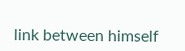link between himself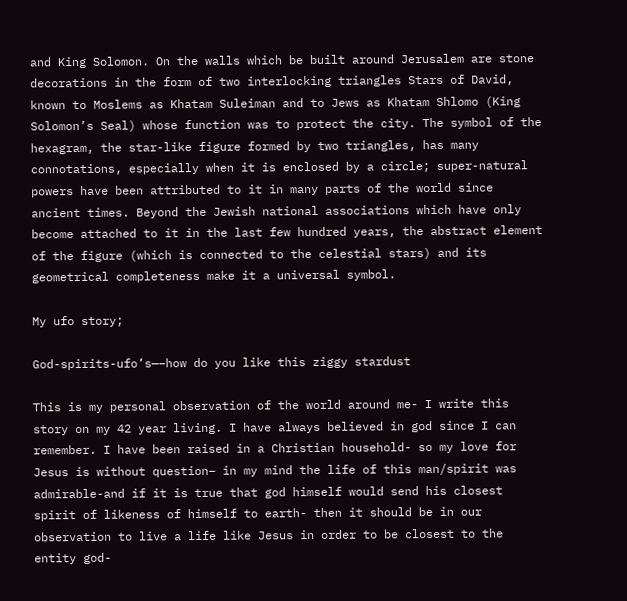and King Solomon. On the walls which be built around Jerusalem are stone decorations in the form of two interlocking triangles Stars of David, known to Moslems as Khatam Suleiman and to Jews as Khatam Shlomo (King Solomon’s Seal) whose function was to protect the city. The symbol of the hexagram, the star-like figure formed by two triangles, has many connotations, especially when it is enclosed by a circle; super-natural powers have been attributed to it in many parts of the world since ancient times. Beyond the Jewish national associations which have only become attached to it in the last few hundred years, the abstract element of the figure (which is connected to the celestial stars) and its geometrical completeness make it a universal symbol.

My ufo story;

God-spirits-ufo’s—–how do you like this ziggy stardust

This is my personal observation of the world around me- I write this story on my 42 year living. I have always believed in god since I can remember. I have been raised in a Christian household- so my love for Jesus is without question– in my mind the life of this man/spirit was admirable-and if it is true that god himself would send his closest spirit of likeness of himself to earth- then it should be in our observation to live a life like Jesus in order to be closest to the entity god-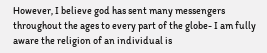However, I believe god has sent many messengers throughout the ages to every part of the globe- I am fully aware the religion of an individual is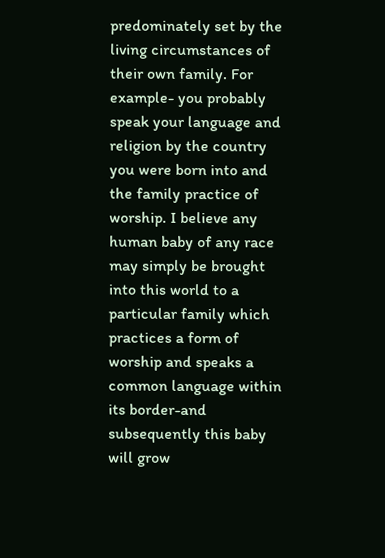predominately set by the living circumstances of their own family. For example- you probably speak your language and religion by the country you were born into and the family practice of worship. I believe any human baby of any race may simply be brought into this world to a particular family which practices a form of worship and speaks a common language within its border-and subsequently this baby will grow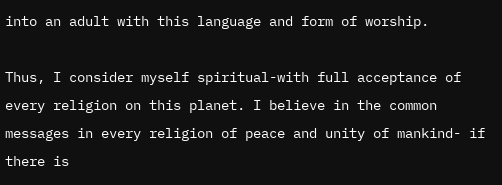into an adult with this language and form of worship.

Thus, I consider myself spiritual-with full acceptance of every religion on this planet. I believe in the common messages in every religion of peace and unity of mankind- if there is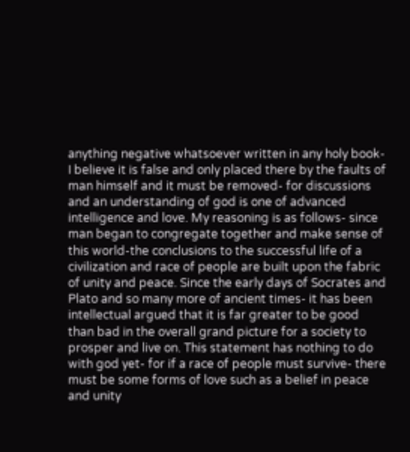anything negative whatsoever written in any holy book- I believe it is false and only placed there by the faults of man himself and it must be removed- for discussions and an understanding of god is one of advanced intelligence and love. My reasoning is as follows- since man began to congregate together and make sense of this world-the conclusions to the successful life of a civilization and race of people are built upon the fabric of unity and peace. Since the early days of Socrates and Plato and so many more of ancient times- it has been intellectual argued that it is far greater to be good than bad in the overall grand picture for a society to prosper and live on. This statement has nothing to do with god yet- for if a race of people must survive- there must be some forms of love such as a belief in peace and unity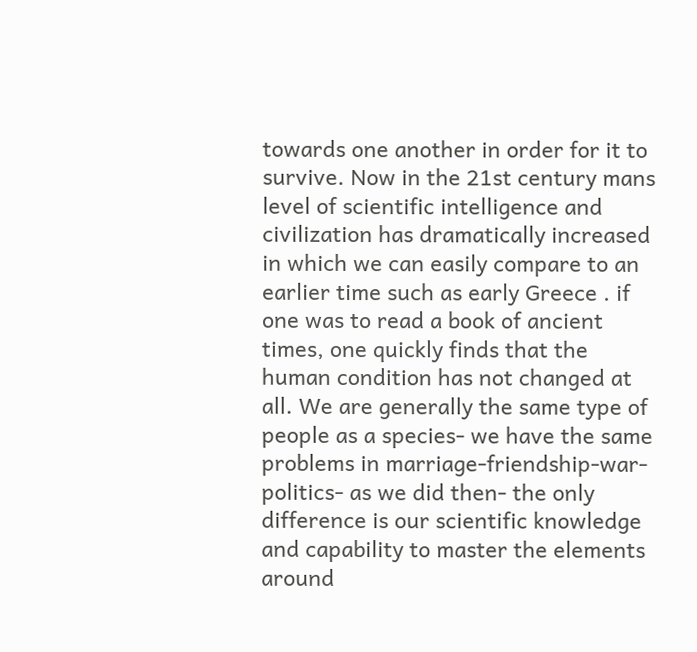towards one another in order for it to survive. Now in the 21st century mans level of scientific intelligence and civilization has dramatically increased in which we can easily compare to an earlier time such as early Greece . if one was to read a book of ancient times, one quickly finds that the human condition has not changed at all. We are generally the same type of people as a species- we have the same problems in marriage-friendship-war-politics- as we did then- the only difference is our scientific knowledge and capability to master the elements around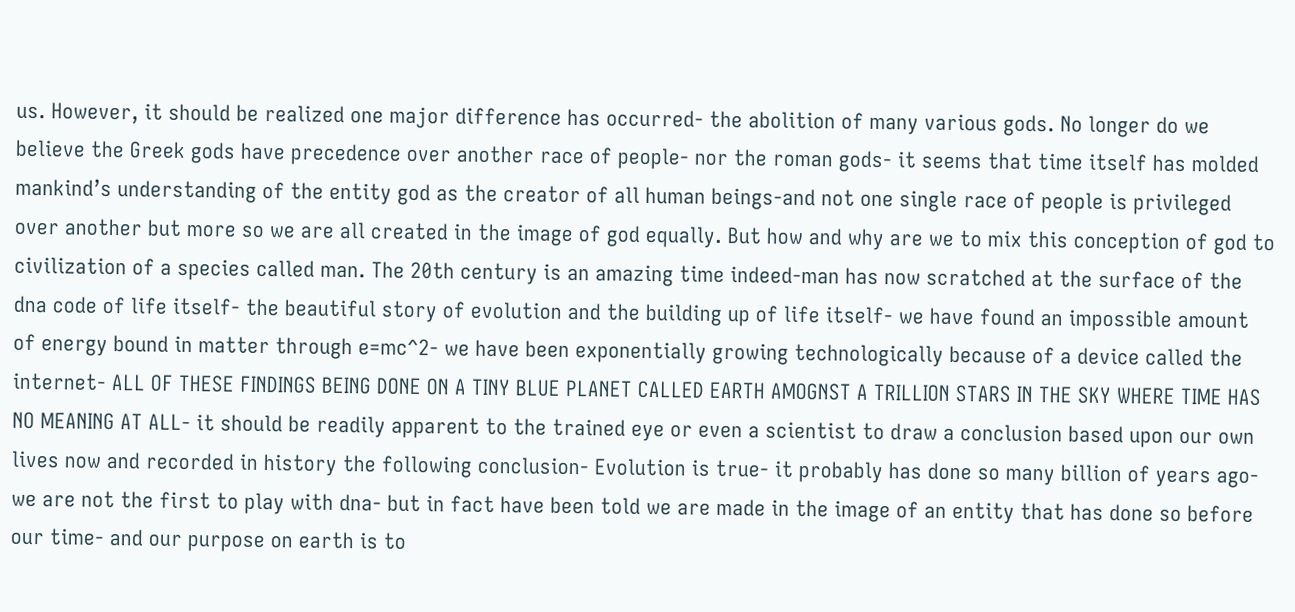us. However, it should be realized one major difference has occurred- the abolition of many various gods. No longer do we believe the Greek gods have precedence over another race of people- nor the roman gods- it seems that time itself has molded mankind’s understanding of the entity god as the creator of all human beings-and not one single race of people is privileged over another but more so we are all created in the image of god equally. But how and why are we to mix this conception of god to civilization of a species called man. The 20th century is an amazing time indeed-man has now scratched at the surface of the dna code of life itself- the beautiful story of evolution and the building up of life itself- we have found an impossible amount of energy bound in matter through e=mc^2- we have been exponentially growing technologically because of a device called the internet- ALL OF THESE FINDINGS BEING DONE ON A TINY BLUE PLANET CALLED EARTH AMOGNST A TRILLION STARS IN THE SKY WHERE TIME HAS NO MEANING AT ALL- it should be readily apparent to the trained eye or even a scientist to draw a conclusion based upon our own lives now and recorded in history the following conclusion- Evolution is true- it probably has done so many billion of years ago-we are not the first to play with dna- but in fact have been told we are made in the image of an entity that has done so before our time- and our purpose on earth is to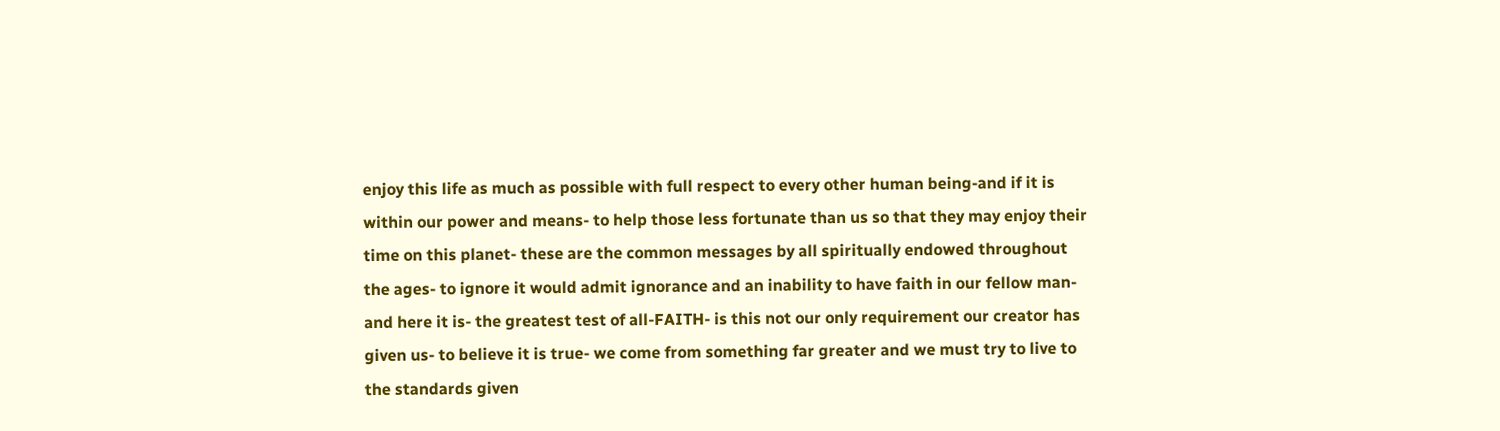enjoy this life as much as possible with full respect to every other human being-and if it is within our power and means- to help those less fortunate than us so that they may enjoy their time on this planet- these are the common messages by all spiritually endowed throughout the ages- to ignore it would admit ignorance and an inability to have faith in our fellow man- and here it is- the greatest test of all-FAITH- is this not our only requirement our creator has given us- to believe it is true- we come from something far greater and we must try to live to the standards given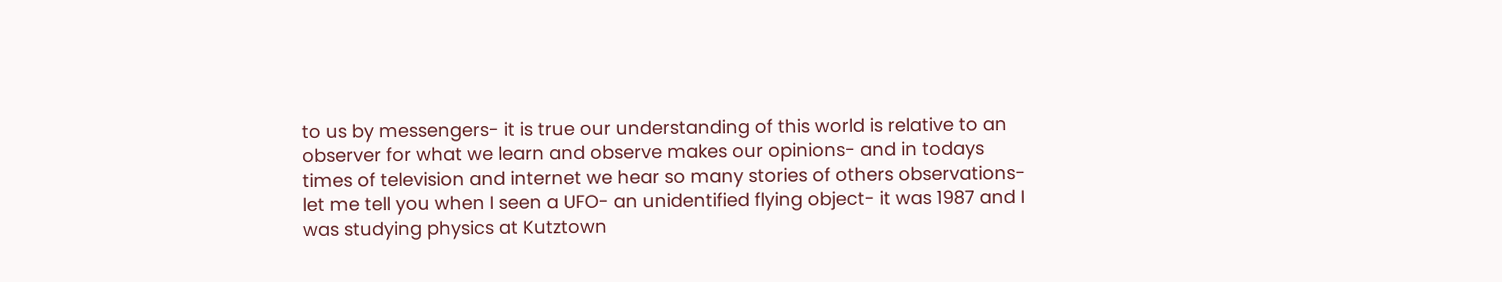to us by messengers- it is true our understanding of this world is relative to an observer for what we learn and observe makes our opinions- and in todays times of television and internet we hear so many stories of others observations- let me tell you when I seen a UFO- an unidentified flying object- it was 1987 and I was studying physics at Kutztown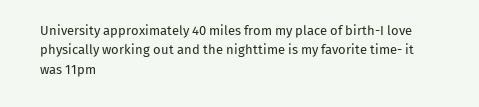University approximately 40 miles from my place of birth-I love physically working out and the nighttime is my favorite time- it was 11pm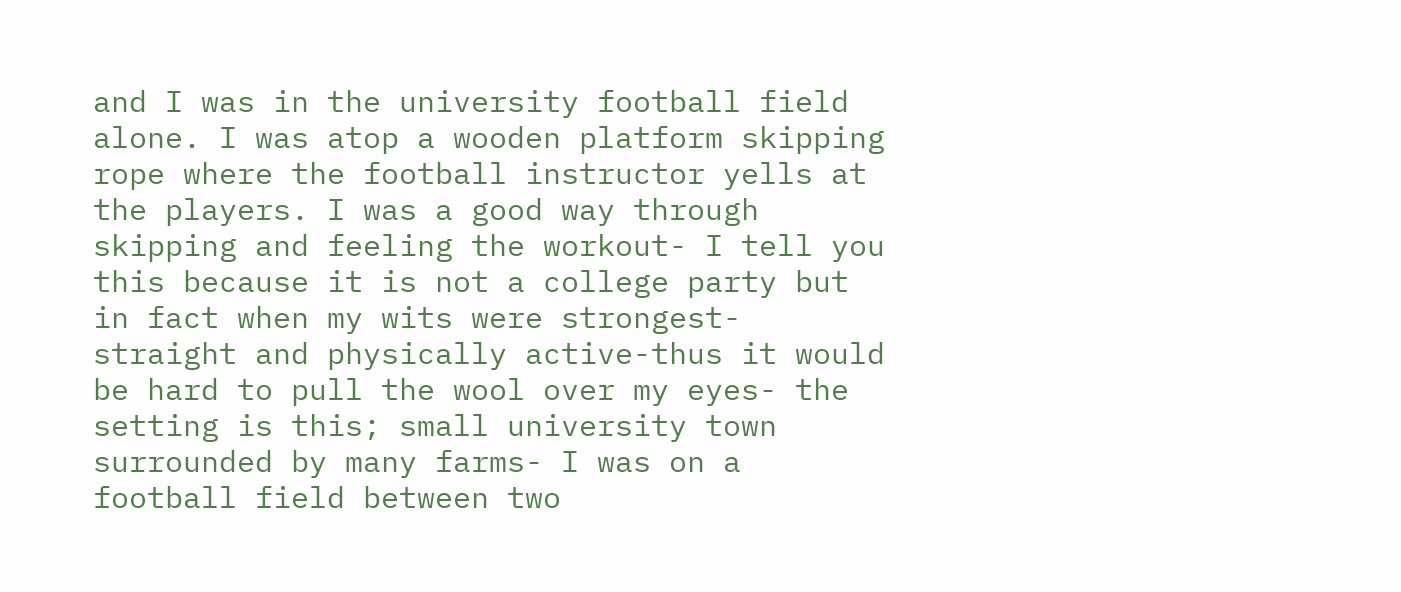and I was in the university football field alone. I was atop a wooden platform skipping rope where the football instructor yells at the players. I was a good way through skipping and feeling the workout- I tell you this because it is not a college party but in fact when my wits were strongest- straight and physically active-thus it would be hard to pull the wool over my eyes- the setting is this; small university town surrounded by many farms- I was on a football field between two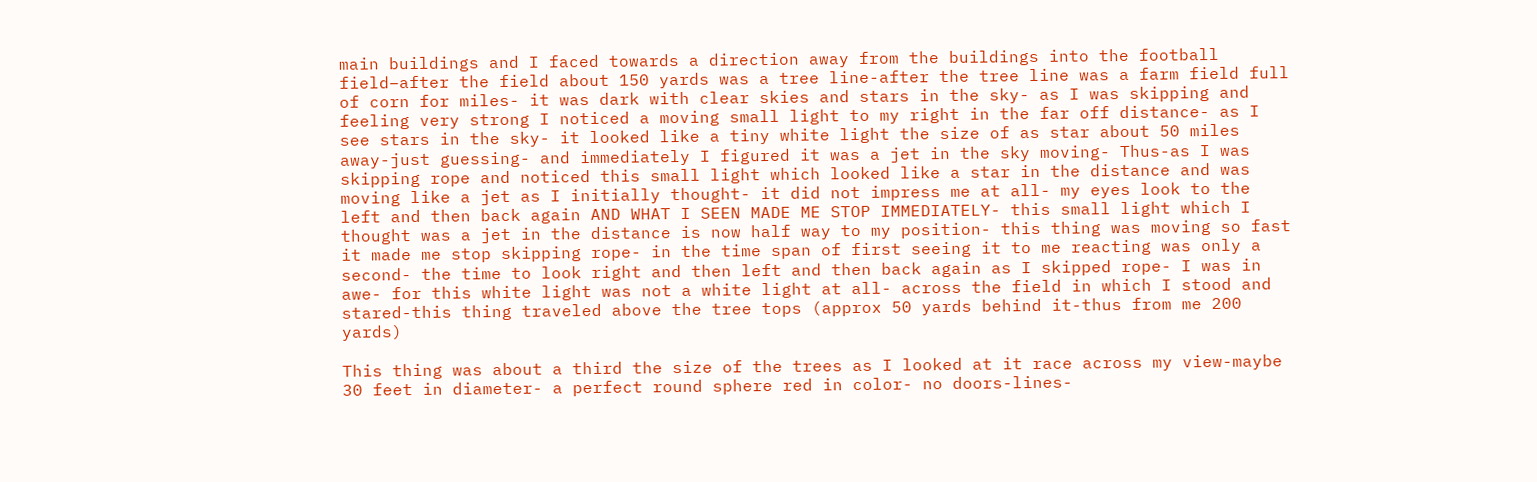main buildings and I faced towards a direction away from the buildings into the football field–after the field about 150 yards was a tree line-after the tree line was a farm field full of corn for miles- it was dark with clear skies and stars in the sky- as I was skipping and feeling very strong I noticed a moving small light to my right in the far off distance- as I see stars in the sky- it looked like a tiny white light the size of as star about 50 miles away-just guessing- and immediately I figured it was a jet in the sky moving- Thus-as I was skipping rope and noticed this small light which looked like a star in the distance and was moving like a jet as I initially thought- it did not impress me at all- my eyes look to the left and then back again AND WHAT I SEEN MADE ME STOP IMMEDIATELY- this small light which I thought was a jet in the distance is now half way to my position- this thing was moving so fast it made me stop skipping rope- in the time span of first seeing it to me reacting was only a second- the time to look right and then left and then back again as I skipped rope- I was in awe- for this white light was not a white light at all- across the field in which I stood and stared-this thing traveled above the tree tops (approx 50 yards behind it-thus from me 200 yards)

This thing was about a third the size of the trees as I looked at it race across my view-maybe 30 feet in diameter- a perfect round sphere red in color- no doors-lines-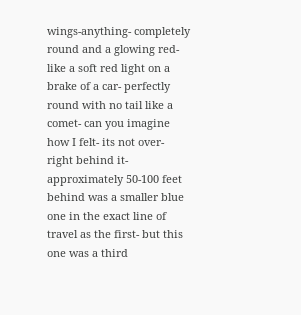wings-anything- completely round and a glowing red- like a soft red light on a brake of a car- perfectly round with no tail like a comet- can you imagine how I felt- its not over- right behind it- approximately 50-100 feet behind was a smaller blue one in the exact line of travel as the first- but this one was a third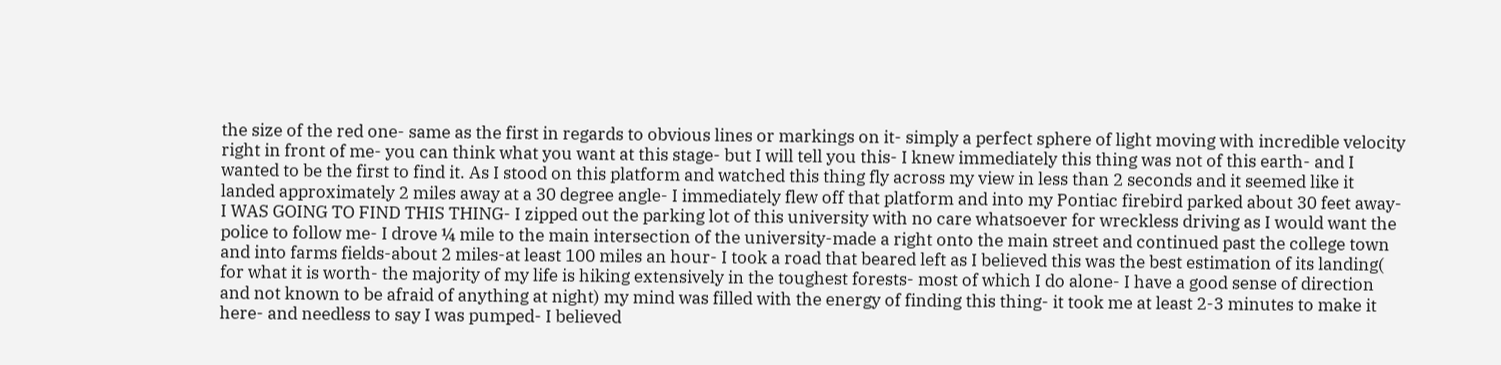the size of the red one- same as the first in regards to obvious lines or markings on it- simply a perfect sphere of light moving with incredible velocity right in front of me- you can think what you want at this stage- but I will tell you this- I knew immediately this thing was not of this earth- and I wanted to be the first to find it. As I stood on this platform and watched this thing fly across my view in less than 2 seconds and it seemed like it landed approximately 2 miles away at a 30 degree angle- I immediately flew off that platform and into my Pontiac firebird parked about 30 feet away- I WAS GOING TO FIND THIS THING- I zipped out the parking lot of this university with no care whatsoever for wreckless driving as I would want the police to follow me- I drove ¼ mile to the main intersection of the university-made a right onto the main street and continued past the college town and into farms fields-about 2 miles-at least 100 miles an hour- I took a road that beared left as I believed this was the best estimation of its landing( for what it is worth- the majority of my life is hiking extensively in the toughest forests- most of which I do alone- I have a good sense of direction and not known to be afraid of anything at night) my mind was filled with the energy of finding this thing- it took me at least 2-3 minutes to make it here- and needless to say I was pumped- I believed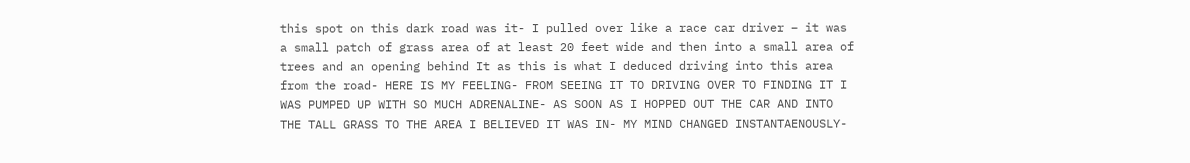this spot on this dark road was it- I pulled over like a race car driver – it was a small patch of grass area of at least 20 feet wide and then into a small area of trees and an opening behind It as this is what I deduced driving into this area from the road- HERE IS MY FEELING- FROM SEEING IT TO DRIVING OVER TO FINDING IT I WAS PUMPED UP WITH SO MUCH ADRENALINE- AS SOON AS I HOPPED OUT THE CAR AND INTO THE TALL GRASS TO THE AREA I BELIEVED IT WAS IN- MY MIND CHANGED INSTANTAENOUSLY-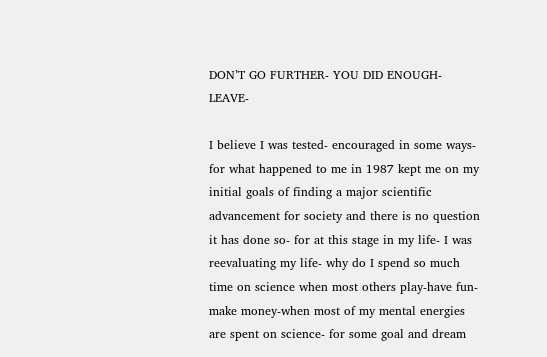DON’T GO FURTHER- YOU DID ENOUGH- LEAVE-

I believe I was tested- encouraged in some ways- for what happened to me in 1987 kept me on my initial goals of finding a major scientific advancement for society and there is no question it has done so- for at this stage in my life- I was reevaluating my life- why do I spend so much time on science when most others play-have fun- make money-when most of my mental energies are spent on science- for some goal and dream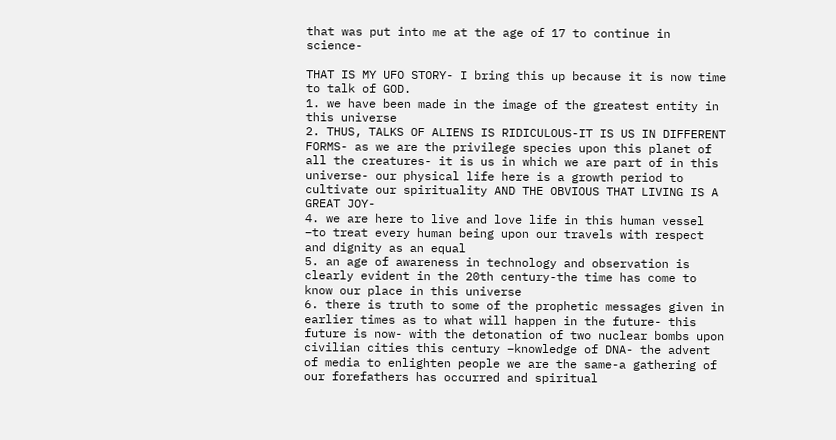that was put into me at the age of 17 to continue in science-

THAT IS MY UFO STORY- I bring this up because it is now time to talk of GOD.
1. we have been made in the image of the greatest entity in this universe
2. THUS, TALKS OF ALIENS IS RIDICULOUS-IT IS US IN DIFFERENT FORMS- as we are the privilege species upon this planet of all the creatures- it is us in which we are part of in this universe- our physical life here is a growth period to cultivate our spirituality AND THE OBVIOUS THAT LIVING IS A GREAT JOY-
4. we are here to live and love life in this human vessel –to treat every human being upon our travels with respect and dignity as an equal
5. an age of awareness in technology and observation is clearly evident in the 20th century-the time has come to know our place in this universe
6. there is truth to some of the prophetic messages given in earlier times as to what will happen in the future- this future is now- with the detonation of two nuclear bombs upon civilian cities this century –knowledge of DNA- the advent of media to enlighten people we are the same-a gathering of our forefathers has occurred and spiritual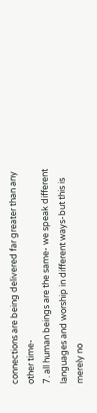connections are being delivered far greater than any other time-
7. all human beings are the same- we speak different languages and worship in different ways-but this is merely no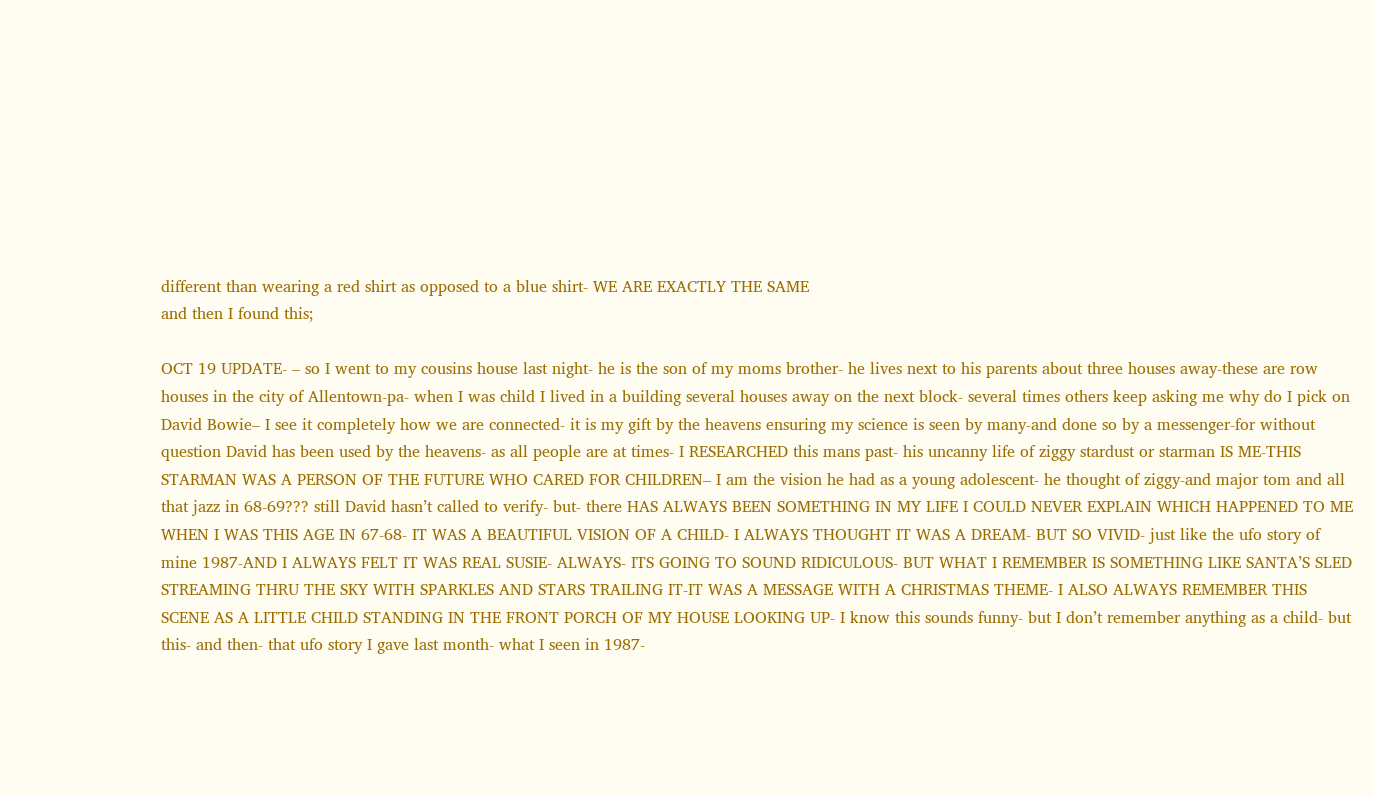different than wearing a red shirt as opposed to a blue shirt- WE ARE EXACTLY THE SAME
and then I found this;

OCT 19 UPDATE- – so I went to my cousins house last night- he is the son of my moms brother- he lives next to his parents about three houses away-these are row houses in the city of Allentown-pa- when I was child I lived in a building several houses away on the next block- several times others keep asking me why do I pick on David Bowie– I see it completely how we are connected- it is my gift by the heavens ensuring my science is seen by many-and done so by a messenger-for without question David has been used by the heavens- as all people are at times- I RESEARCHED this mans past- his uncanny life of ziggy stardust or starman IS ME-THIS STARMAN WAS A PERSON OF THE FUTURE WHO CARED FOR CHILDREN– I am the vision he had as a young adolescent- he thought of ziggy-and major tom and all that jazz in 68-69??? still David hasn’t called to verify- but- there HAS ALWAYS BEEN SOMETHING IN MY LIFE I COULD NEVER EXPLAIN WHICH HAPPENED TO ME WHEN I WAS THIS AGE IN 67-68- IT WAS A BEAUTIFUL VISION OF A CHILD- I ALWAYS THOUGHT IT WAS A DREAM- BUT SO VIVID- just like the ufo story of mine 1987-AND I ALWAYS FELT IT WAS REAL SUSIE- ALWAYS- ITS GOING TO SOUND RIDICULOUS- BUT WHAT I REMEMBER IS SOMETHING LIKE SANTA’S SLED STREAMING THRU THE SKY WITH SPARKLES AND STARS TRAILING IT-IT WAS A MESSAGE WITH A CHRISTMAS THEME- I ALSO ALWAYS REMEMBER THIS SCENE AS A LITTLE CHILD STANDING IN THE FRONT PORCH OF MY HOUSE LOOKING UP- I know this sounds funny- but I don’t remember anything as a child- but this- and then- that ufo story I gave last month- what I seen in 1987-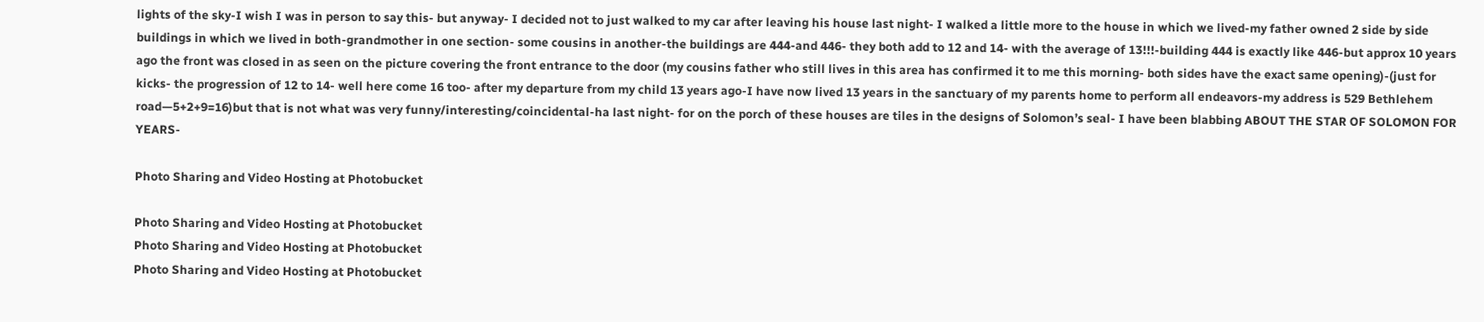lights of the sky-I wish I was in person to say this- but anyway- I decided not to just walked to my car after leaving his house last night- I walked a little more to the house in which we lived-my father owned 2 side by side buildings in which we lived in both-grandmother in one section- some cousins in another-the buildings are 444-and 446- they both add to 12 and 14- with the average of 13!!!-building 444 is exactly like 446-but approx 10 years ago the front was closed in as seen on the picture covering the front entrance to the door (my cousins father who still lives in this area has confirmed it to me this morning- both sides have the exact same opening)-(just for kicks- the progression of 12 to 14- well here come 16 too- after my departure from my child 13 years ago-I have now lived 13 years in the sanctuary of my parents home to perform all endeavors-my address is 529 Bethlehem road—5+2+9=16)but that is not what was very funny/interesting/coincidental-ha last night- for on the porch of these houses are tiles in the designs of Solomon’s seal- I have been blabbing ABOUT THE STAR OF SOLOMON FOR YEARS-

Photo Sharing and Video Hosting at Photobucket

Photo Sharing and Video Hosting at Photobucket
Photo Sharing and Video Hosting at Photobucket
Photo Sharing and Video Hosting at Photobucket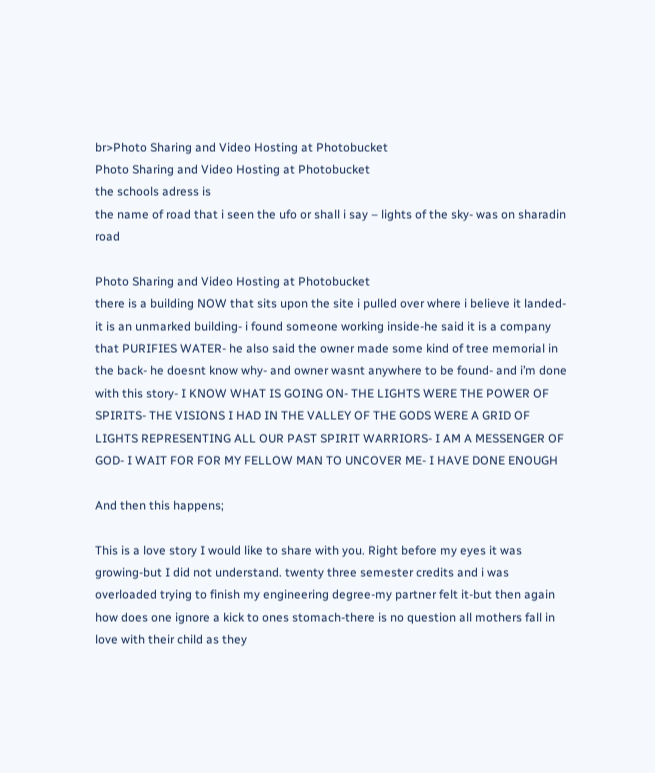br>Photo Sharing and Video Hosting at Photobucket
Photo Sharing and Video Hosting at Photobucket
the schools adress is
the name of road that i seen the ufo or shall i say – lights of the sky- was on sharadin road

Photo Sharing and Video Hosting at Photobucket
there is a building NOW that sits upon the site i pulled over where i believe it landed-it is an unmarked building- i found someone working inside-he said it is a company that PURIFIES WATER- he also said the owner made some kind of tree memorial in the back- he doesnt know why- and owner wasnt anywhere to be found- and i’m done with this story- I KNOW WHAT IS GOING ON- THE LIGHTS WERE THE POWER OF SPIRITS- THE VISIONS I HAD IN THE VALLEY OF THE GODS WERE A GRID OF LIGHTS REPRESENTING ALL OUR PAST SPIRIT WARRIORS- I AM A MESSENGER OF GOD- I WAIT FOR FOR MY FELLOW MAN TO UNCOVER ME- I HAVE DONE ENOUGH

And then this happens;

This is a love story I would like to share with you. Right before my eyes it was growing-but I did not understand. twenty three semester credits and i was overloaded trying to finish my engineering degree-my partner felt it-but then again how does one ignore a kick to ones stomach-there is no question all mothers fall in love with their child as they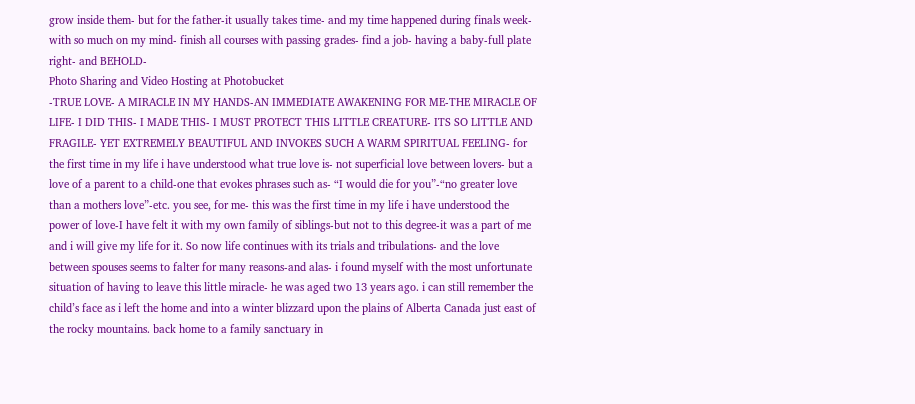grow inside them- but for the father-it usually takes time- and my time happened during finals week- with so much on my mind- finish all courses with passing grades- find a job- having a baby-full plate right- and BEHOLD-
Photo Sharing and Video Hosting at Photobucket
-TRUE LOVE- A MIRACLE IN MY HANDS-AN IMMEDIATE AWAKENING FOR ME-THE MIRACLE OF LIFE- I DID THIS- I MADE THIS- I MUST PROTECT THIS LITTLE CREATURE- ITS SO LITTLE AND FRAGILE- YET EXTREMELY BEAUTIFUL AND INVOKES SUCH A WARM SPIRITUAL FEELING- for the first time in my life i have understood what true love is- not superficial love between lovers- but a love of a parent to a child-one that evokes phrases such as- “I would die for you”-“no greater love than a mothers love”-etc. you see, for me- this was the first time in my life i have understood the power of love-I have felt it with my own family of siblings-but not to this degree-it was a part of me and i will give my life for it. So now life continues with its trials and tribulations- and the love between spouses seems to falter for many reasons-and alas- i found myself with the most unfortunate situation of having to leave this little miracle- he was aged two 13 years ago. i can still remember the child’s face as i left the home and into a winter blizzard upon the plains of Alberta Canada just east of the rocky mountains. back home to a family sanctuary in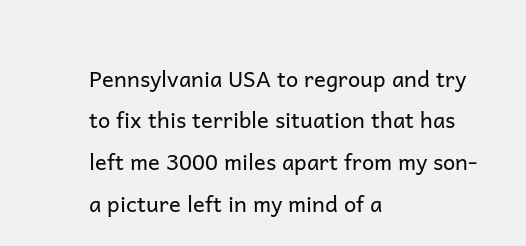Pennsylvania USA to regroup and try to fix this terrible situation that has left me 3000 miles apart from my son- a picture left in my mind of a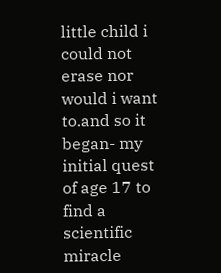little child i could not erase nor would i want to.and so it began- my initial quest of age 17 to find a scientific miracle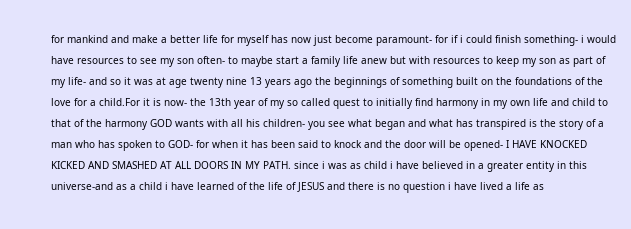for mankind and make a better life for myself has now just become paramount- for if i could finish something- i would have resources to see my son often- to maybe start a family life anew but with resources to keep my son as part of my life- and so it was at age twenty nine 13 years ago the beginnings of something built on the foundations of the love for a child.For it is now- the 13th year of my so called quest to initially find harmony in my own life and child to that of the harmony GOD wants with all his children- you see what began and what has transpired is the story of a man who has spoken to GOD- for when it has been said to knock and the door will be opened- I HAVE KNOCKED KICKED AND SMASHED AT ALL DOORS IN MY PATH. since i was as child i have believed in a greater entity in this universe-and as a child i have learned of the life of JESUS and there is no question i have lived a life as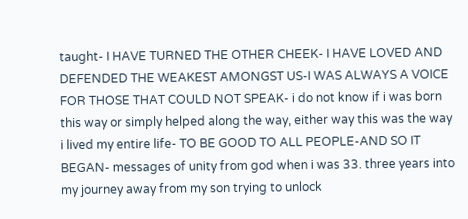taught- I HAVE TURNED THE OTHER CHEEK- I HAVE LOVED AND DEFENDED THE WEAKEST AMONGST US-I WAS ALWAYS A VOICE FOR THOSE THAT COULD NOT SPEAK- i do not know if i was born this way or simply helped along the way, either way this was the way i lived my entire life- TO BE GOOD TO ALL PEOPLE-AND SO IT BEGAN- messages of unity from god when i was 33. three years into my journey away from my son trying to unlock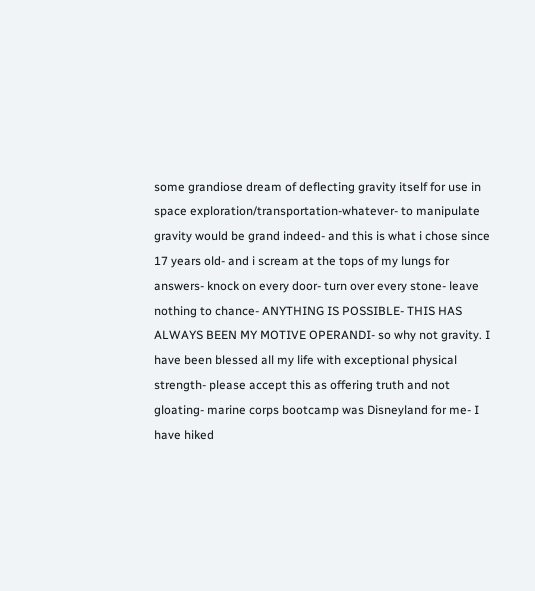some grandiose dream of deflecting gravity itself for use in space exploration/transportation-whatever- to manipulate gravity would be grand indeed- and this is what i chose since 17 years old- and i scream at the tops of my lungs for answers- knock on every door- turn over every stone- leave nothing to chance- ANYTHING IS POSSIBLE- THIS HAS ALWAYS BEEN MY MOTIVE OPERANDI- so why not gravity. I have been blessed all my life with exceptional physical strength- please accept this as offering truth and not gloating- marine corps bootcamp was Disneyland for me- I have hiked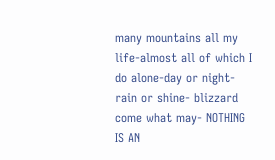many mountains all my life-almost all of which I do alone-day or night- rain or shine- blizzard come what may- NOTHING IS AN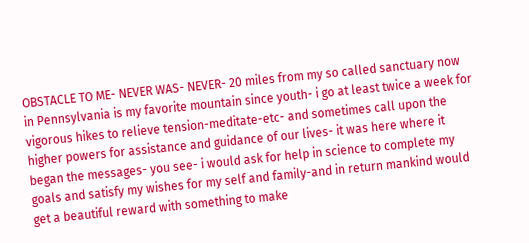OBSTACLE TO ME- NEVER WAS- NEVER- 20 miles from my so called sanctuary now in Pennsylvania is my favorite mountain since youth- i go at least twice a week for vigorous hikes to relieve tension-meditate-etc- and sometimes call upon the higher powers for assistance and guidance of our lives- it was here where it began the messages- you see- i would ask for help in science to complete my goals and satisfy my wishes for my self and family-and in return mankind would get a beautiful reward with something to make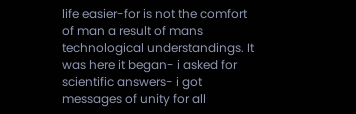life easier-for is not the comfort of man a result of mans technological understandings. It was here it began- i asked for scientific answers- i got messages of unity for all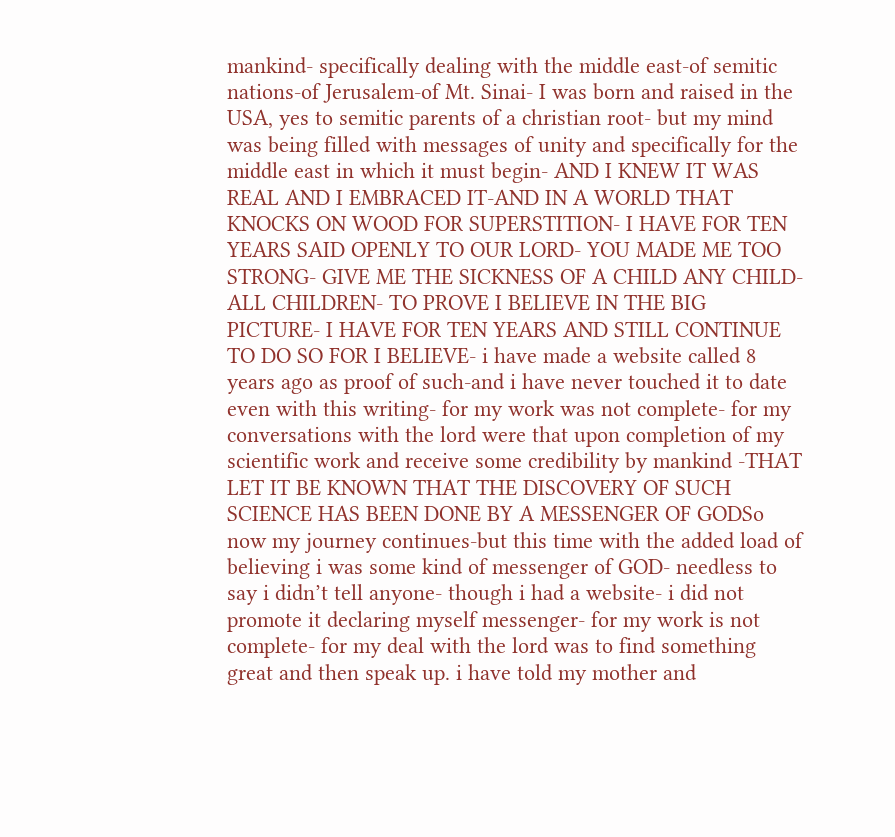mankind- specifically dealing with the middle east-of semitic nations-of Jerusalem-of Mt. Sinai- I was born and raised in the USA, yes to semitic parents of a christian root- but my mind was being filled with messages of unity and specifically for the middle east in which it must begin- AND I KNEW IT WAS REAL AND I EMBRACED IT-AND IN A WORLD THAT KNOCKS ON WOOD FOR SUPERSTITION- I HAVE FOR TEN YEARS SAID OPENLY TO OUR LORD- YOU MADE ME TOO STRONG- GIVE ME THE SICKNESS OF A CHILD ANY CHILD-ALL CHILDREN- TO PROVE I BELIEVE IN THE BIG PICTURE- I HAVE FOR TEN YEARS AND STILL CONTINUE TO DO SO FOR I BELIEVE- i have made a website called 8 years ago as proof of such-and i have never touched it to date even with this writing- for my work was not complete- for my conversations with the lord were that upon completion of my scientific work and receive some credibility by mankind -THAT LET IT BE KNOWN THAT THE DISCOVERY OF SUCH SCIENCE HAS BEEN DONE BY A MESSENGER OF GODSo now my journey continues-but this time with the added load of believing i was some kind of messenger of GOD- needless to say i didn’t tell anyone- though i had a website- i did not promote it declaring myself messenger- for my work is not complete- for my deal with the lord was to find something great and then speak up. i have told my mother and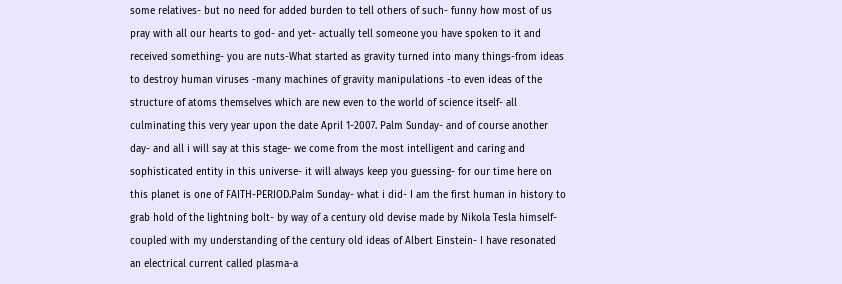some relatives- but no need for added burden to tell others of such- funny how most of us pray with all our hearts to god- and yet- actually tell someone you have spoken to it and received something- you are nuts-What started as gravity turned into many things-from ideas to destroy human viruses -many machines of gravity manipulations -to even ideas of the structure of atoms themselves which are new even to the world of science itself- all culminating this very year upon the date April 1-2007. Palm Sunday- and of course another day- and all i will say at this stage- we come from the most intelligent and caring and sophisticated entity in this universe- it will always keep you guessing- for our time here on this planet is one of FAITH-PERIOD.Palm Sunday- what i did- I am the first human in history to grab hold of the lightning bolt- by way of a century old devise made by Nikola Tesla himself- coupled with my understanding of the century old ideas of Albert Einstein- I have resonated an electrical current called plasma-a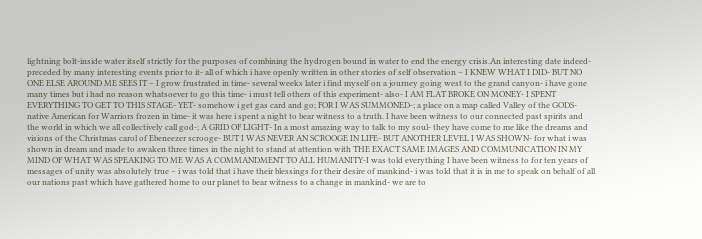lightning bolt-inside water itself strictly for the purposes of combining the hydrogen bound in water to end the energy crisis.An interesting date indeed- preceded by many interesting events prior to it- all of which i have openly written in other stories of self observation – I KNEW WHAT I DID- BUT NO ONE ELSE AROUND ME SEES IT – I grow frustrated in time- several weeks later i find myself on a journey going west to the grand canyon- i have gone many times but i had no reason whatsoever to go this time- i must tell others of this experiment- also- I AM FLAT BROKE ON MONEY- I SPENT EVERYTHING TO GET TO THIS STAGE- YET- somehow i get gas card and go; FOR I WAS SUMMONED-; a place on a map called Valley of the GODS-native American for Warriors frozen in time- it was here i spent a night to bear witness to a truth. I have been witness to our connected past spirits and the world in which we all collectively call god-; A GRID OF LIGHT- In a most amazing way to talk to my soul- they have come to me like the dreams and visions of the Christmas carol of Ebeneezer scrooge- BUT I WAS NEVER AN SCROOGE IN LIFE- BUT ANOTHER LEVEL I WAS SHOWN- for what i was shown in dream and made to awaken three times in the night to stand at attention with THE EXACT SAME IMAGES AND COMMUNICATION IN MY MIND OF WHAT WAS SPEAKING TO ME WAS A COMMANDMENT TO ALL HUMANITY-I was told everything I have been witness to for ten years of messages of unity was absolutely true – i was told that i have their blessings for their desire of mankind- i was told that it is in me to speak on behalf of all our nations past which have gathered home to our planet to bear witness to a change in mankind- we are to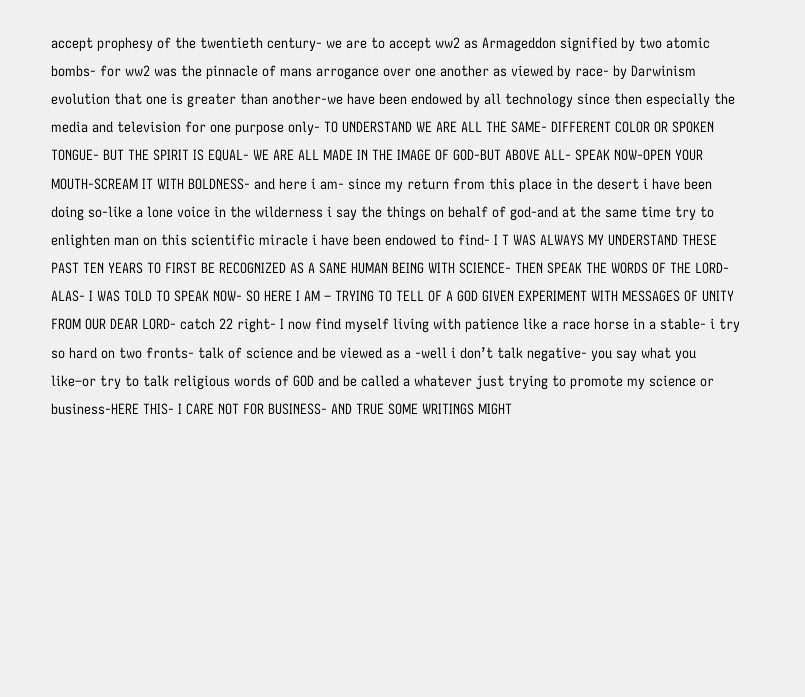accept prophesy of the twentieth century- we are to accept ww2 as Armageddon signified by two atomic bombs- for ww2 was the pinnacle of mans arrogance over one another as viewed by race- by Darwinism evolution that one is greater than another-we have been endowed by all technology since then especially the media and television for one purpose only- TO UNDERSTAND WE ARE ALL THE SAME- DIFFERENT COLOR OR SPOKEN TONGUE- BUT THE SPIRIT IS EQUAL- WE ARE ALL MADE IN THE IMAGE OF GOD-BUT ABOVE ALL- SPEAK NOW-OPEN YOUR MOUTH-SCREAM IT WITH BOLDNESS- and here i am- since my return from this place in the desert i have been doing so-like a lone voice in the wilderness i say the things on behalf of god-and at the same time try to enlighten man on this scientific miracle i have been endowed to find- I T WAS ALWAYS MY UNDERSTAND THESE PAST TEN YEARS TO FIRST BE RECOGNIZED AS A SANE HUMAN BEING WITH SCIENCE- THEN SPEAK THE WORDS OF THE LORD- ALAS- I WAS TOLD TO SPEAK NOW- SO HERE I AM – TRYING TO TELL OF A GOD GIVEN EXPERIMENT WITH MESSAGES OF UNITY FROM OUR DEAR LORD- catch 22 right- I now find myself living with patience like a race horse in a stable- i try so hard on two fronts- talk of science and be viewed as a -well i don’t talk negative- you say what you like–or try to talk religious words of GOD and be called a whatever just trying to promote my science or business-HERE THIS- I CARE NOT FOR BUSINESS- AND TRUE SOME WRITINGS MIGHT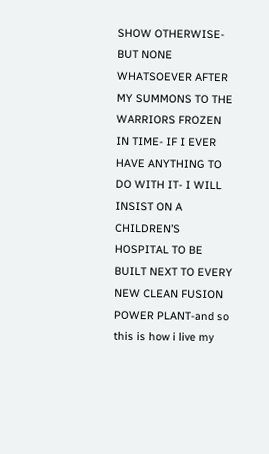SHOW OTHERWISE- BUT NONE WHATSOEVER AFTER MY SUMMONS TO THE WARRIORS FROZEN IN TIME- IF I EVER HAVE ANYTHING TO DO WITH IT- I WILL INSIST ON A CHILDREN’S HOSPITAL TO BE BUILT NEXT TO EVERY NEW CLEAN FUSION POWER PLANT-and so this is how i live my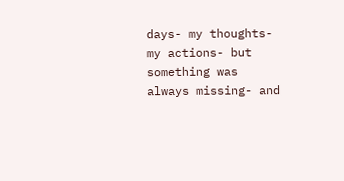days- my thoughts- my actions- but something was always missing- and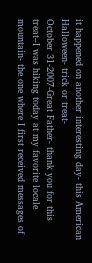it happened on another interesting day- this American Halloween- trick or treat-
October 31-2007-Great Father- thank you for this treat–I was hiking today at my favorite locale mountain- the one where I first received messages of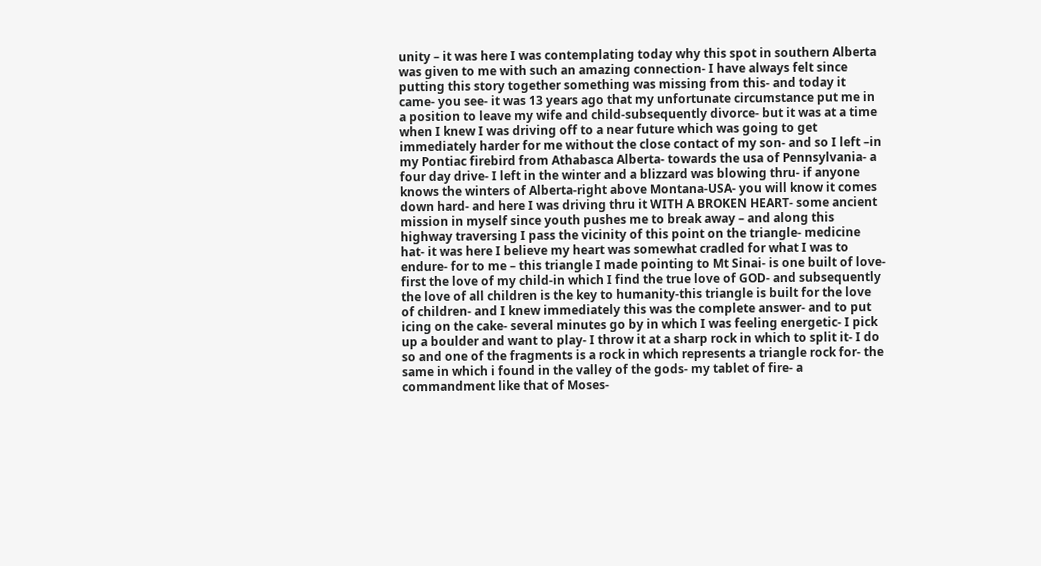unity – it was here I was contemplating today why this spot in southern Alberta was given to me with such an amazing connection- I have always felt since putting this story together something was missing from this- and today it came- you see- it was 13 years ago that my unfortunate circumstance put me in a position to leave my wife and child-subsequently divorce- but it was at a time when I knew I was driving off to a near future which was going to get immediately harder for me without the close contact of my son- and so I left –in my Pontiac firebird from Athabasca Alberta- towards the usa of Pennsylvania- a four day drive- I left in the winter and a blizzard was blowing thru- if anyone knows the winters of Alberta-right above Montana-USA- you will know it comes down hard- and here I was driving thru it WITH A BROKEN HEART- some ancient mission in myself since youth pushes me to break away – and along this highway traversing I pass the vicinity of this point on the triangle- medicine hat- it was here I believe my heart was somewhat cradled for what I was to endure- for to me – this triangle I made pointing to Mt Sinai- is one built of love- first the love of my child-in which I find the true love of GOD- and subsequently the love of all children is the key to humanity-this triangle is built for the love of children- and I knew immediately this was the complete answer- and to put icing on the cake- several minutes go by in which I was feeling energetic- I pick up a boulder and want to play- I throw it at a sharp rock in which to split it- I do so and one of the fragments is a rock in which represents a triangle rock for- the same in which i found in the valley of the gods- my tablet of fire- a commandment like that of Moses-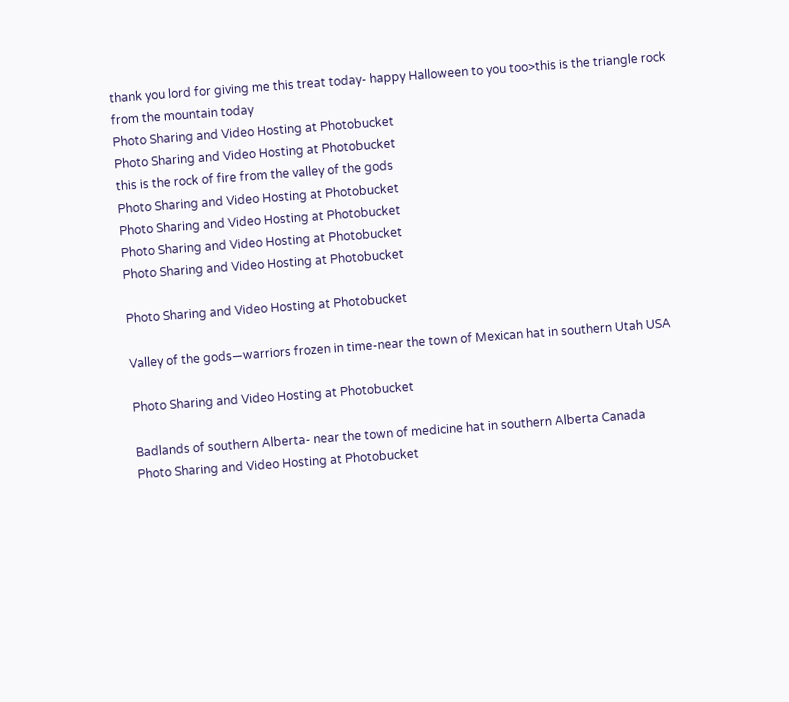thank you lord for giving me this treat today- happy Halloween to you too>this is the triangle rock from the mountain today
Photo Sharing and Video Hosting at Photobucket
Photo Sharing and Video Hosting at Photobucket
this is the rock of fire from the valley of the gods
Photo Sharing and Video Hosting at Photobucket
Photo Sharing and Video Hosting at Photobucket
Photo Sharing and Video Hosting at Photobucket
Photo Sharing and Video Hosting at Photobucket

Photo Sharing and Video Hosting at Photobucket

Valley of the gods—warriors frozen in time-near the town of Mexican hat in southern Utah USA

Photo Sharing and Video Hosting at Photobucket

Badlands of southern Alberta- near the town of medicine hat in southern Alberta Canada
Photo Sharing and Video Hosting at Photobucket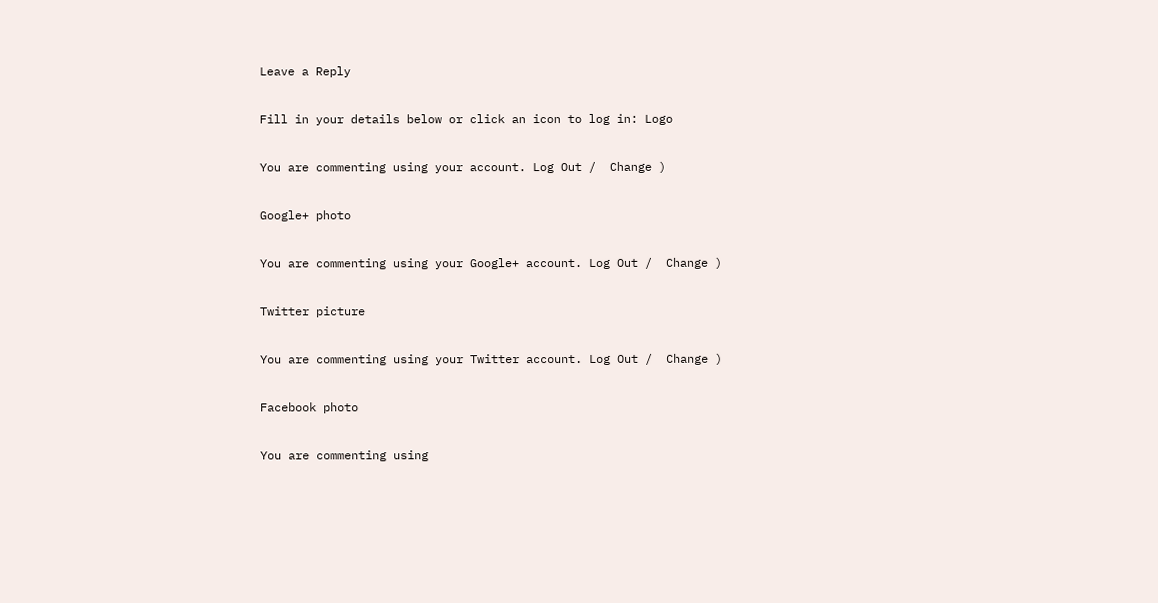Leave a Reply

Fill in your details below or click an icon to log in: Logo

You are commenting using your account. Log Out /  Change )

Google+ photo

You are commenting using your Google+ account. Log Out /  Change )

Twitter picture

You are commenting using your Twitter account. Log Out /  Change )

Facebook photo

You are commenting using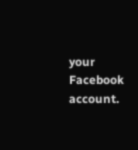your Facebook account.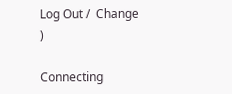Log Out /  Change )

Connecting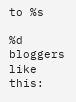to %s

%d bloggers like this: